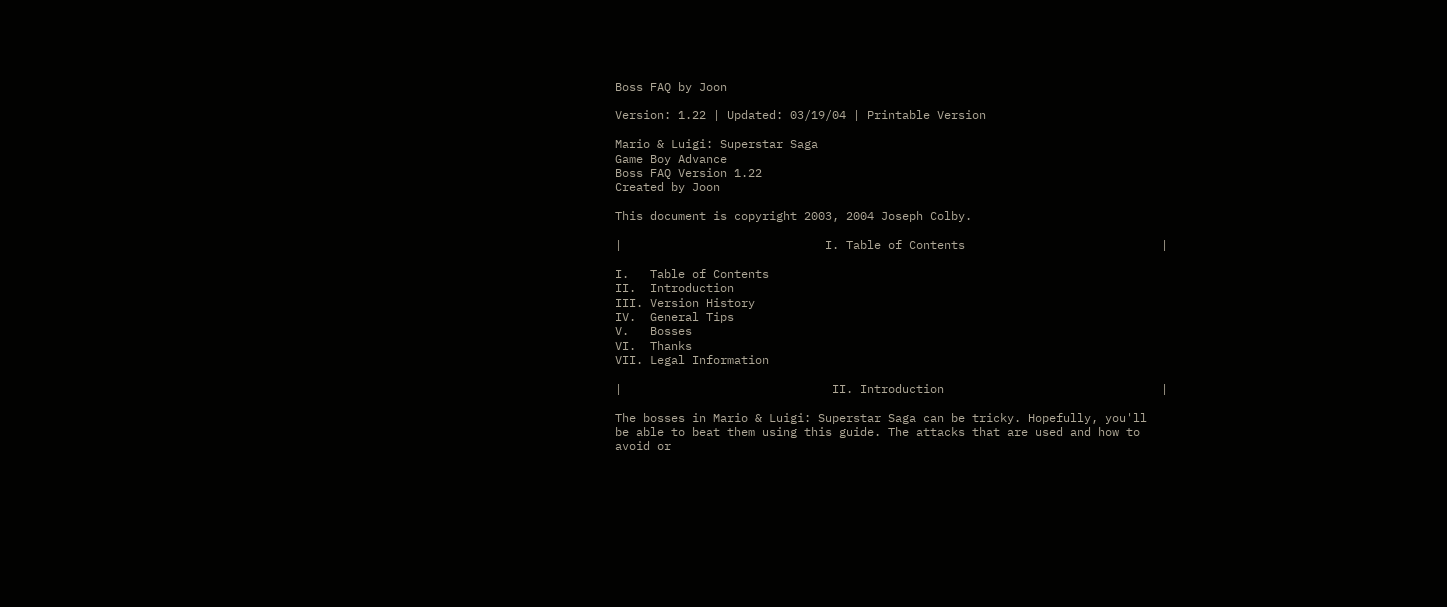Boss FAQ by Joon

Version: 1.22 | Updated: 03/19/04 | Printable Version

Mario & Luigi: Superstar Saga
Game Boy Advance
Boss FAQ Version 1.22
Created by Joon

This document is copyright 2003, 2004 Joseph Colby.

|                             I. Table of Contents                            |

I.   Table of Contents
II.  Introduction
III. Version History
IV.  General Tips
V.   Bosses
VI.  Thanks
VII. Legal Information

|                              II. Introduction                               |

The bosses in Mario & Luigi: Superstar Saga can be tricky. Hopefully, you'll
be able to beat them using this guide. The attacks that are used and how to
avoid or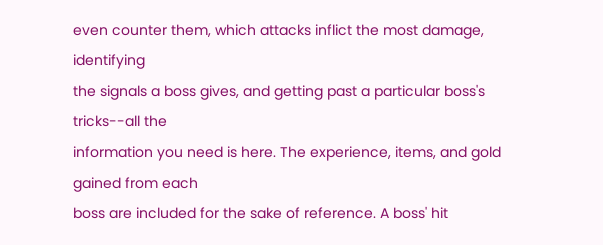even counter them, which attacks inflict the most damage, identifying
the signals a boss gives, and getting past a particular boss's tricks--all the
information you need is here. The experience, items, and gold gained from each
boss are included for the sake of reference. A boss' hit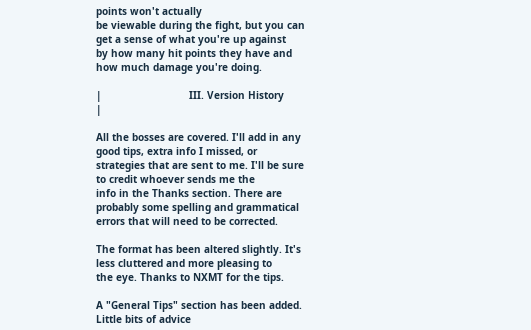points won't actually
be viewable during the fight, but you can get a sense of what you're up against
by how many hit points they have and how much damage you're doing.

|                             III. Version History                            |

All the bosses are covered. I'll add in any good tips, extra info I missed, or
strategies that are sent to me. I'll be sure to credit whoever sends me the
info in the Thanks section. There are probably some spelling and grammatical
errors that will need to be corrected.

The format has been altered slightly. It's less cluttered and more pleasing to
the eye. Thanks to NXMT for the tips.

A "General Tips" section has been added. Little bits of advice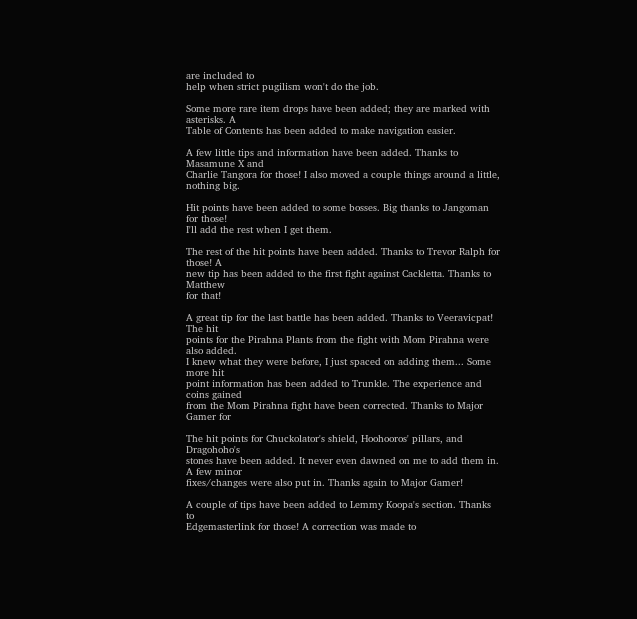are included to
help when strict pugilism won't do the job.

Some more rare item drops have been added; they are marked with asterisks. A
Table of Contents has been added to make navigation easier.

A few little tips and information have been added. Thanks to Masamune X and
Charlie Tangora for those! I also moved a couple things around a little,
nothing big.

Hit points have been added to some bosses. Big thanks to Jangoman for those!
I'll add the rest when I get them.

The rest of the hit points have been added. Thanks to Trevor Ralph for those! A
new tip has been added to the first fight against Cackletta. Thanks to Matthew
for that!

A great tip for the last battle has been added. Thanks to Veeravicpat! The hit
points for the Pirahna Plants from the fight with Mom Pirahna were also added.
I knew what they were before, I just spaced on adding them... Some more hit
point information has been added to Trunkle. The experience and coins gained
from the Mom Pirahna fight have been corrected. Thanks to Major Gamer for

The hit points for Chuckolator's shield, Hoohooros' pillars, and Dragohoho's
stones have been added. It never even dawned on me to add them in. A few minor
fixes/changes were also put in. Thanks again to Major Gamer!

A couple of tips have been added to Lemmy Koopa's section. Thanks to
Edgemasterlink for those! A correction was made to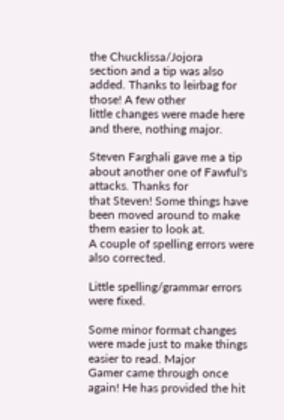the Chucklissa/Jojora
section and a tip was also added. Thanks to leirbag for those! A few other
little changes were made here and there, nothing major.

Steven Farghali gave me a tip about another one of Fawful's attacks. Thanks for
that Steven! Some things have been moved around to make them easier to look at.
A couple of spelling errors were also corrected.

Little spelling/grammar errors were fixed.

Some minor format changes were made just to make things easier to read. Major
Gamer came through once again! He has provided the hit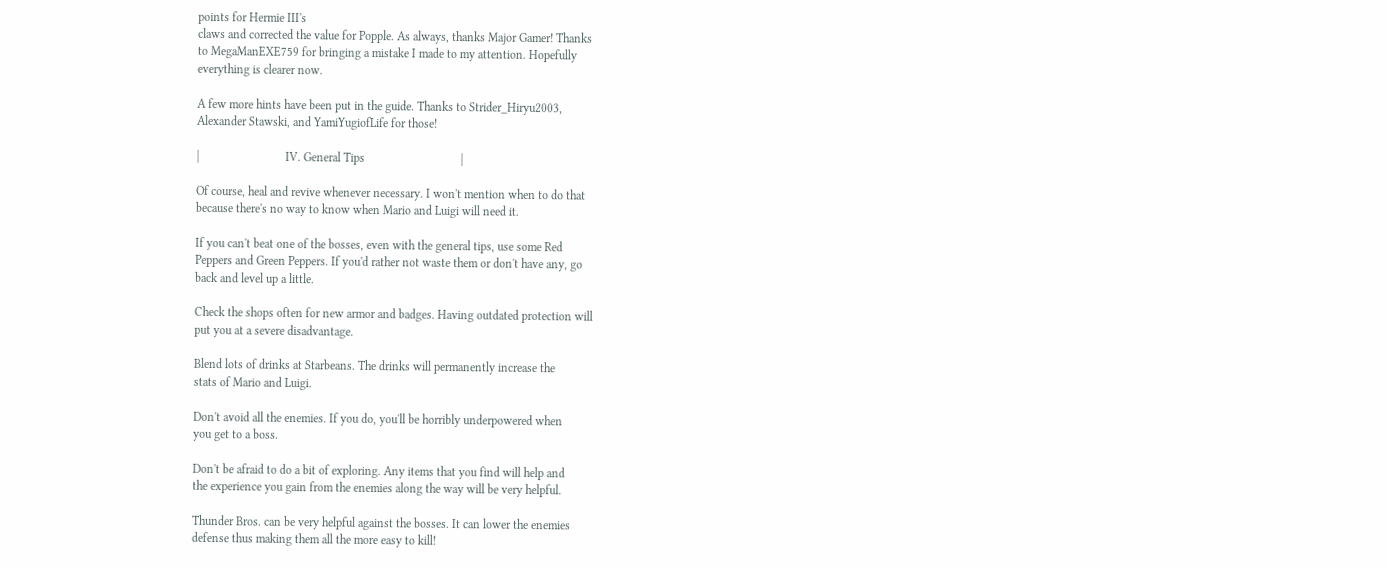points for Hermie III's
claws and corrected the value for Popple. As always, thanks Major Gamer! Thanks
to MegaManEXE759 for bringing a mistake I made to my attention. Hopefully
everything is clearer now.

A few more hints have been put in the guide. Thanks to Strider_Hiryu2003,
Alexander Stawski, and YamiYugiofLife for those!

|                             IV. General Tips                                |

Of course, heal and revive whenever necessary. I won't mention when to do that
because there's no way to know when Mario and Luigi will need it.

If you can't beat one of the bosses, even with the general tips, use some Red
Peppers and Green Peppers. If you'd rather not waste them or don't have any, go
back and level up a little.

Check the shops often for new armor and badges. Having outdated protection will
put you at a severe disadvantage.

Blend lots of drinks at Starbeans. The drinks will permanently increase the
stats of Mario and Luigi.

Don't avoid all the enemies. If you do, you'll be horribly underpowered when
you get to a boss.

Don't be afraid to do a bit of exploring. Any items that you find will help and
the experience you gain from the enemies along the way will be very helpful.

Thunder Bros. can be very helpful against the bosses. It can lower the enemies
defense thus making them all the more easy to kill!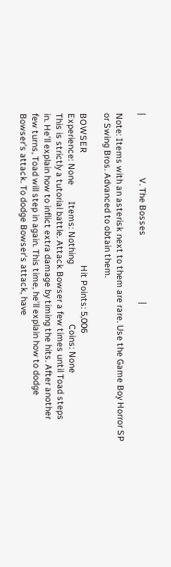|                               V. The Bosses                                 |

Note: Items with an asterisk next to them are rare. Use the Game Boy Horror SP
or Swing Bros. Advanced to obtain them.

BOWSER                                                        Hit Points: 5,006
Experience: None        Items: Nothing                              Coins: None
This is strictly a tutorial battle. Attack Bowser a few times until Toad steps
in. He'll explain how to inflict extra damage by timing the hits. After another
few turns, Toad will step in again. This time, he'll explain how to dodge
Bowser's attack. To dodge Bowser's attack, have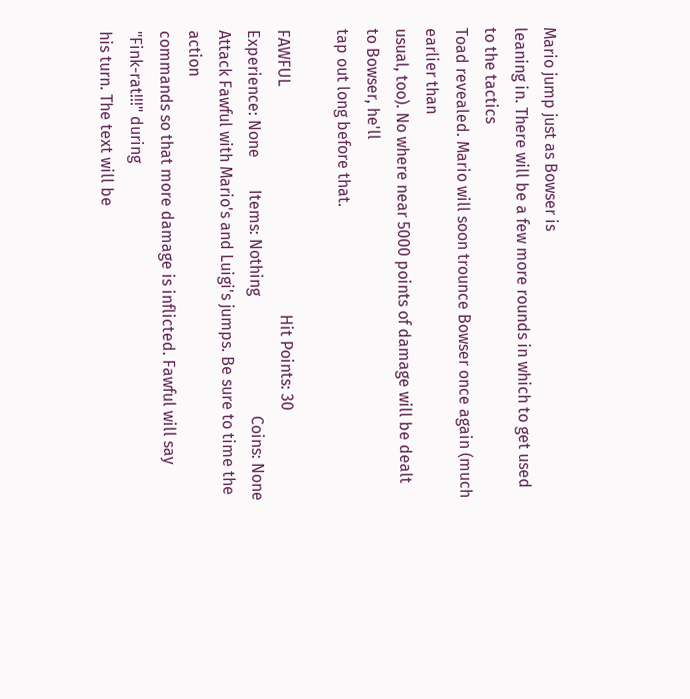Mario jump just as Bowser is
leaning in. There will be a few more rounds in which to get used to the tactics
Toad revealed. Mario will soon trounce Bowser once again (much earlier than
usual, too). No where near 5000 points of damage will be dealt to Bowser, he'll
tap out long before that.

FAWFUL                                                         Hit Points: 30
Experience: None        Items: Nothing                              Coins: None
Attack Fawful with Mario's and Luigi's jumps. Be sure to time the action
commands so that more damage is inflicted. Fawful will say "Fink-rat!!!" during
his turn. The text will be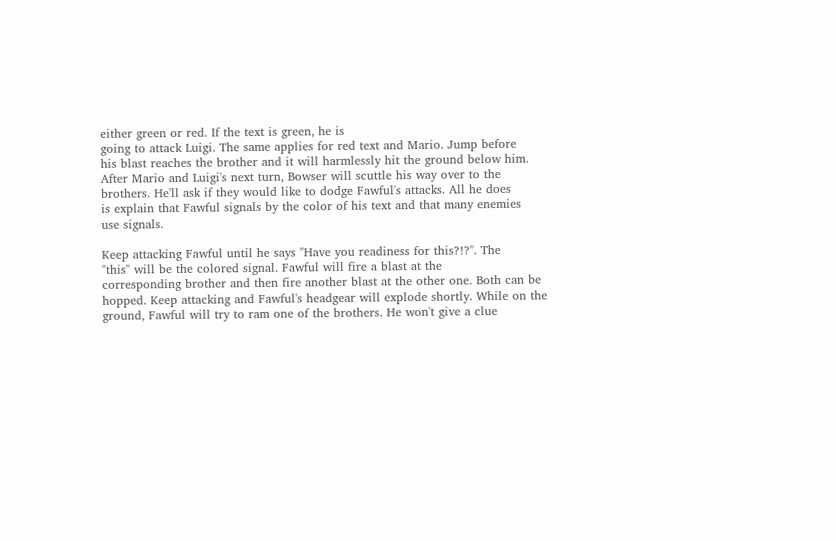either green or red. If the text is green, he is
going to attack Luigi. The same applies for red text and Mario. Jump before
his blast reaches the brother and it will harmlessly hit the ground below him.
After Mario and Luigi's next turn, Bowser will scuttle his way over to the
brothers. He'll ask if they would like to dodge Fawful's attacks. All he does
is explain that Fawful signals by the color of his text and that many enemies
use signals.

Keep attacking Fawful until he says "Have you readiness for this?!?". The
"this" will be the colored signal. Fawful will fire a blast at the
corresponding brother and then fire another blast at the other one. Both can be
hopped. Keep attacking and Fawful's headgear will explode shortly. While on the
ground, Fawful will try to ram one of the brothers. He won't give a clue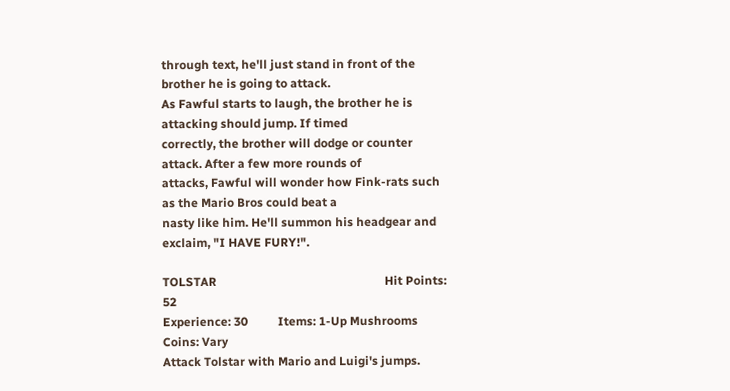through text, he'll just stand in front of the brother he is going to attack.
As Fawful starts to laugh, the brother he is attacking should jump. If timed
correctly, the brother will dodge or counter attack. After a few more rounds of
attacks, Fawful will wonder how Fink-rats such as the Mario Bros could beat a
nasty like him. He'll summon his headgear and exclaim, "I HAVE FURY!".

TOLSTAR                                                        Hit Points: 52
Experience: 30          Items: 1-Up Mushrooms                       Coins: Vary
Attack Tolstar with Mario and Luigi's jumps.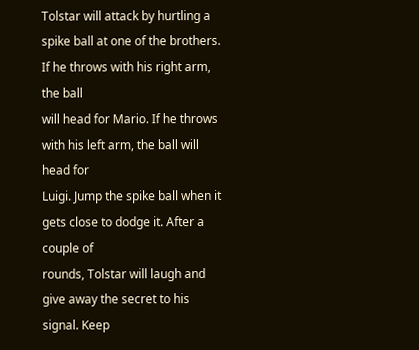Tolstar will attack by hurtling a
spike ball at one of the brothers. If he throws with his right arm, the ball
will head for Mario. If he throws with his left arm, the ball will head for
Luigi. Jump the spike ball when it gets close to dodge it. After a couple of
rounds, Tolstar will laugh and give away the secret to his signal. Keep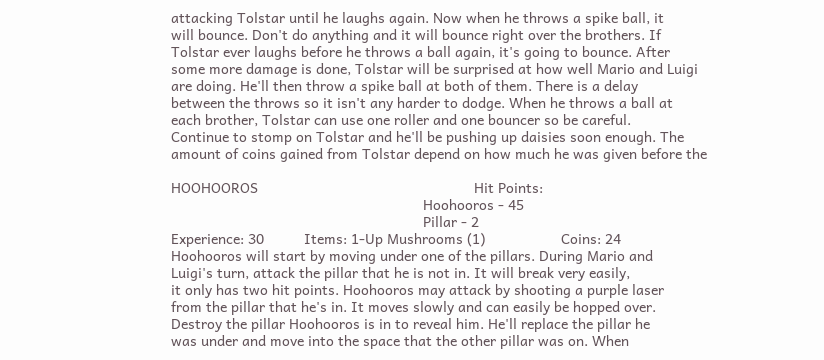attacking Tolstar until he laughs again. Now when he throws a spike ball, it
will bounce. Don't do anything and it will bounce right over the brothers. If
Tolstar ever laughs before he throws a ball again, it's going to bounce. After
some more damage is done, Tolstar will be surprised at how well Mario and Luigi
are doing. He'll then throw a spike ball at both of them. There is a delay
between the throws so it isn't any harder to dodge. When he throws a ball at
each brother, Tolstar can use one roller and one bouncer so be careful.
Continue to stomp on Tolstar and he'll be pushing up daisies soon enough. The
amount of coins gained from Tolstar depend on how much he was given before the

HOOHOOROS                                                      Hit Points:
                                                               Hoohooros - 45
                                                               Pillar - 2
Experience: 30          Items: 1-Up Mushrooms (1)                   Coins: 24
Hoohooros will start by moving under one of the pillars. During Mario and
Luigi's turn, attack the pillar that he is not in. It will break very easily,
it only has two hit points. Hoohooros may attack by shooting a purple laser
from the pillar that he's in. It moves slowly and can easily be hopped over.
Destroy the pillar Hoohooros is in to reveal him. He'll replace the pillar he
was under and move into the space that the other pillar was on. When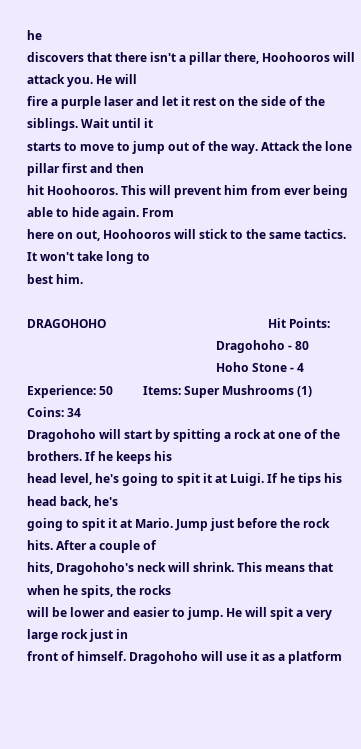he
discovers that there isn't a pillar there, Hoohooros will attack you. He will
fire a purple laser and let it rest on the side of the siblings. Wait until it
starts to move to jump out of the way. Attack the lone pillar first and then
hit Hoohooros. This will prevent him from ever being able to hide again. From
here on out, Hoohooros will stick to the same tactics. It won't take long to
best him.

DRAGOHOHO                                                      Hit Points:
                                                               Dragohoho - 80
                                                               Hoho Stone - 4
Experience: 50          Items: Super Mushrooms (1)                  Coins: 34
Dragohoho will start by spitting a rock at one of the brothers. If he keeps his
head level, he's going to spit it at Luigi. If he tips his head back, he's
going to spit it at Mario. Jump just before the rock hits. After a couple of
hits, Dragohoho's neck will shrink. This means that when he spits, the rocks
will be lower and easier to jump. He will spit a very large rock just in
front of himself. Dragohoho will use it as a platform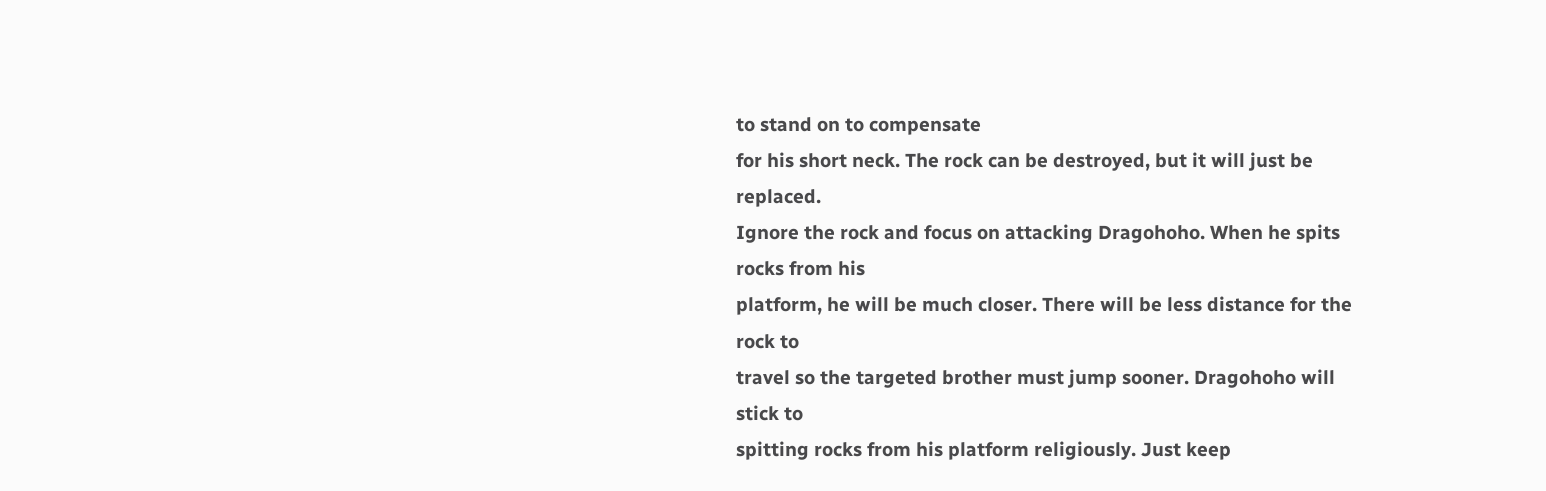to stand on to compensate
for his short neck. The rock can be destroyed, but it will just be replaced.
Ignore the rock and focus on attacking Dragohoho. When he spits rocks from his
platform, he will be much closer. There will be less distance for the rock to
travel so the targeted brother must jump sooner. Dragohoho will stick to
spitting rocks from his platform religiously. Just keep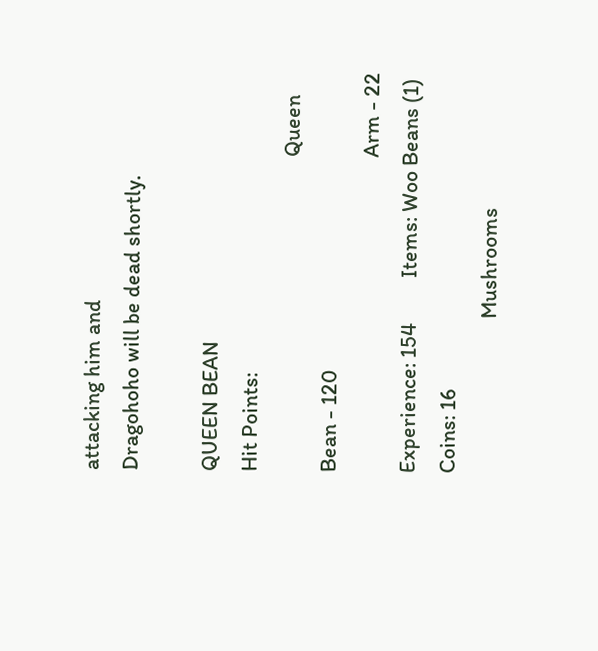attacking him and
Dragohoho will be dead shortly.

QUEEN BEAN                                                     Hit Points:
                                                               Queen Bean - 120
                                                               Arm - 22
Experience: 154         Items: Woo Beans (1)                        Coins: 16
                               Mushrooms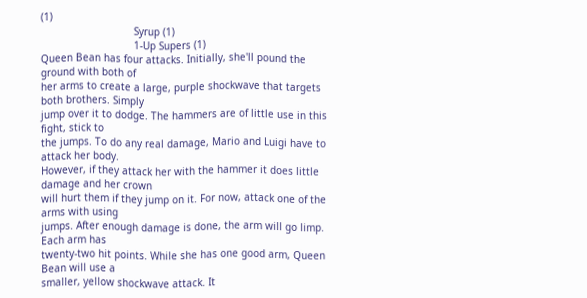(1)
                               Syrup (1)
                               1-Up Supers (1)
Queen Bean has four attacks. Initially, she'll pound the ground with both of
her arms to create a large, purple shockwave that targets both brothers. Simply
jump over it to dodge. The hammers are of little use in this fight, stick to
the jumps. To do any real damage, Mario and Luigi have to attack her body.
However, if they attack her with the hammer it does little damage and her crown
will hurt them if they jump on it. For now, attack one of the arms with using
jumps. After enough damage is done, the arm will go limp. Each arm has
twenty-two hit points. While she has one good arm, Queen Bean will use a
smaller, yellow shockwave attack. It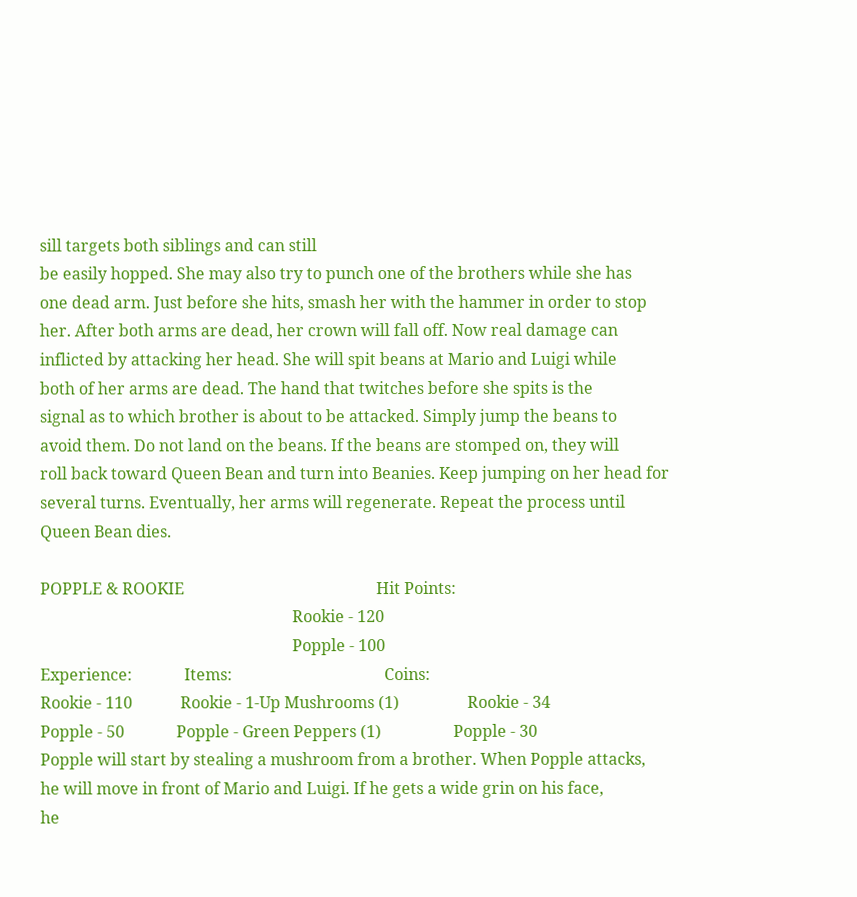sill targets both siblings and can still
be easily hopped. She may also try to punch one of the brothers while she has
one dead arm. Just before she hits, smash her with the hammer in order to stop
her. After both arms are dead, her crown will fall off. Now real damage can
inflicted by attacking her head. She will spit beans at Mario and Luigi while
both of her arms are dead. The hand that twitches before she spits is the
signal as to which brother is about to be attacked. Simply jump the beans to
avoid them. Do not land on the beans. If the beans are stomped on, they will
roll back toward Queen Bean and turn into Beanies. Keep jumping on her head for
several turns. Eventually, her arms will regenerate. Repeat the process until
Queen Bean dies.

POPPLE & ROOKIE                                                Hit Points:
                                                               Rookie - 120
                                                               Popple - 100
Experience:             Items:                                      Coins:
Rookie - 110            Rookie - 1-Up Mushrooms (1)                 Rookie - 34
Popple - 50             Popple - Green Peppers (1)                  Popple - 30
Popple will start by stealing a mushroom from a brother. When Popple attacks,
he will move in front of Mario and Luigi. If he gets a wide grin on his face,
he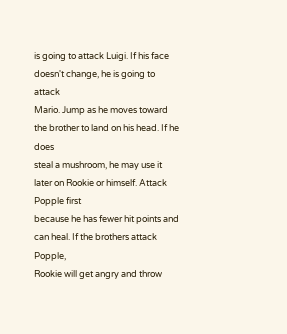is going to attack Luigi. If his face doesn't change, he is going to attack
Mario. Jump as he moves toward the brother to land on his head. If he does
steal a mushroom, he may use it later on Rookie or himself. Attack Popple first
because he has fewer hit points and can heal. If the brothers attack Popple,
Rookie will get angry and throw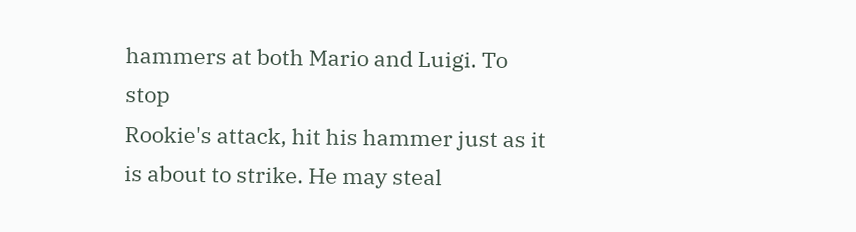hammers at both Mario and Luigi. To stop
Rookie's attack, hit his hammer just as it is about to strike. He may steal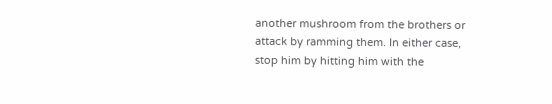another mushroom from the brothers or attack by ramming them. In either case,
stop him by hitting him with the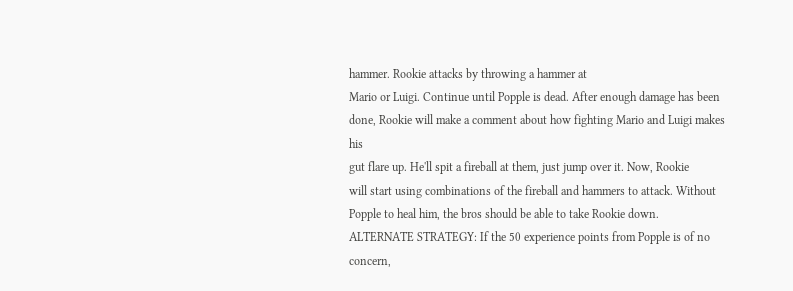hammer. Rookie attacks by throwing a hammer at
Mario or Luigi. Continue until Popple is dead. After enough damage has been
done, Rookie will make a comment about how fighting Mario and Luigi makes his
gut flare up. He'll spit a fireball at them, just jump over it. Now, Rookie
will start using combinations of the fireball and hammers to attack. Without
Popple to heal him, the bros should be able to take Rookie down.
ALTERNATE STRATEGY: If the 50 experience points from Popple is of no concern,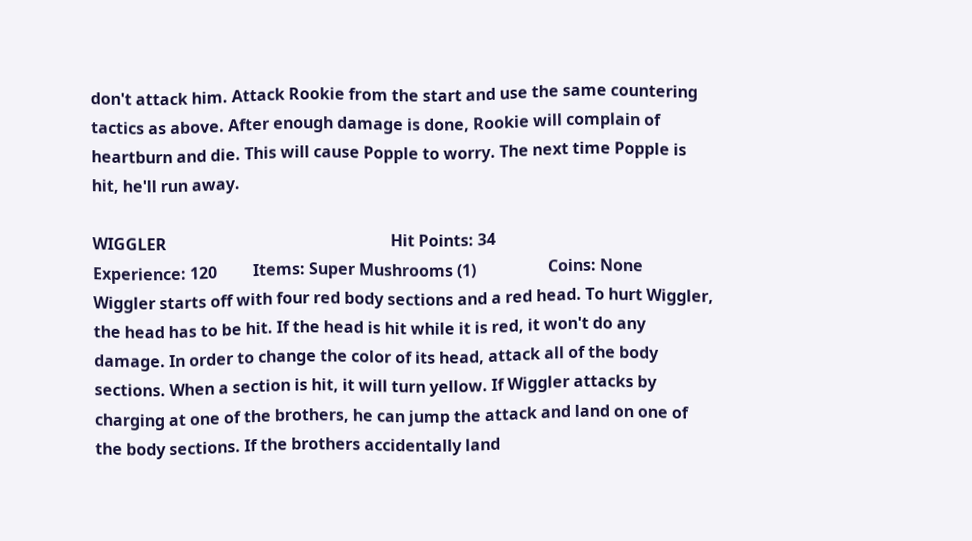don't attack him. Attack Rookie from the start and use the same countering
tactics as above. After enough damage is done, Rookie will complain of
heartburn and die. This will cause Popple to worry. The next time Popple is
hit, he'll run away.

WIGGLER                                                        Hit Points: 34
Experience: 120         Items: Super Mushrooms (1)                  Coins: None
Wiggler starts off with four red body sections and a red head. To hurt Wiggler,
the head has to be hit. If the head is hit while it is red, it won't do any
damage. In order to change the color of its head, attack all of the body
sections. When a section is hit, it will turn yellow. If Wiggler attacks by
charging at one of the brothers, he can jump the attack and land on one of
the body sections. If the brothers accidentally land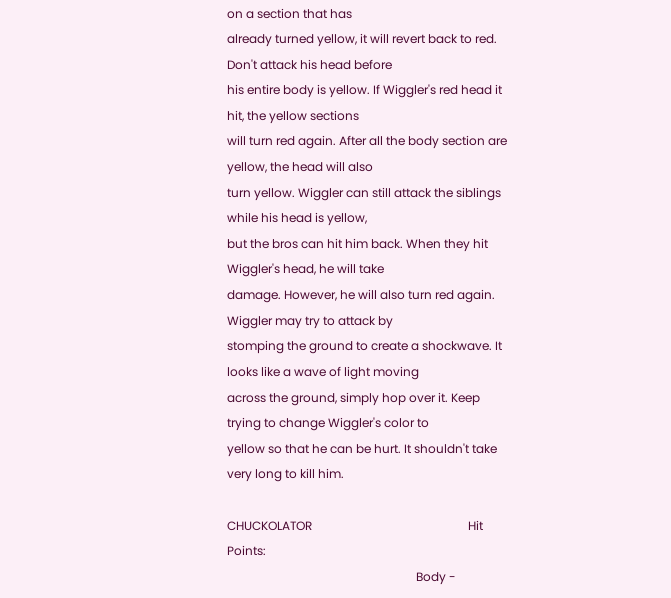on a section that has
already turned yellow, it will revert back to red. Don't attack his head before
his entire body is yellow. If Wiggler's red head it hit, the yellow sections
will turn red again. After all the body section are yellow, the head will also
turn yellow. Wiggler can still attack the siblings while his head is yellow,
but the bros can hit him back. When they hit Wiggler's head, he will take
damage. However, he will also turn red again. Wiggler may try to attack by
stomping the ground to create a shockwave. It looks like a wave of light moving
across the ground, simply hop over it. Keep trying to change Wiggler's color to
yellow so that he can be hurt. It shouldn't take very long to kill him.

CHUCKOLATOR                                                    Hit Points:
                                                               Body -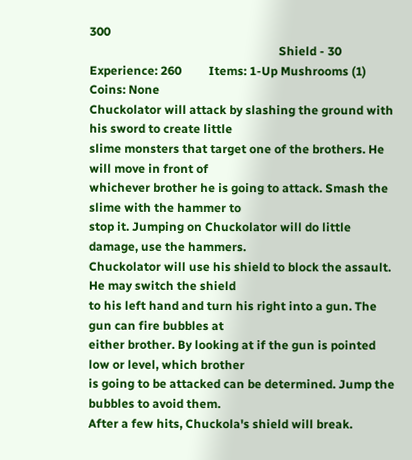300
                                                               Shield - 30
Experience: 260         Items: 1-Up Mushrooms (1)                   Coins: None
Chuckolator will attack by slashing the ground with his sword to create little
slime monsters that target one of the brothers. He will move in front of
whichever brother he is going to attack. Smash the slime with the hammer to
stop it. Jumping on Chuckolator will do little damage, use the hammers.
Chuckolator will use his shield to block the assault. He may switch the shield
to his left hand and turn his right into a gun. The gun can fire bubbles at
either brother. By looking at if the gun is pointed low or level, which brother
is going to be attacked can be determined. Jump the bubbles to avoid them.
After a few hits, Chuckola's shield will break.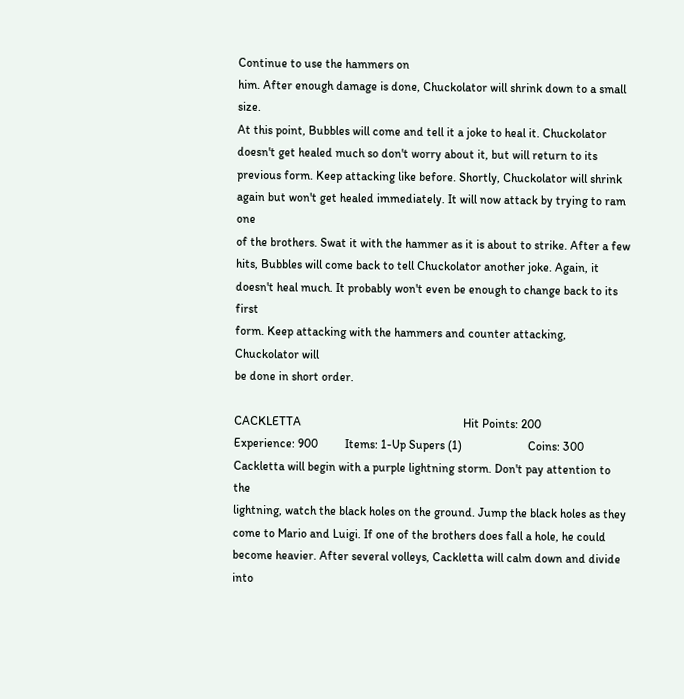Continue to use the hammers on
him. After enough damage is done, Chuckolator will shrink down to a small size.
At this point, Bubbles will come and tell it a joke to heal it. Chuckolator
doesn't get healed much so don't worry about it, but will return to its
previous form. Keep attacking like before. Shortly, Chuckolator will shrink
again but won't get healed immediately. It will now attack by trying to ram one
of the brothers. Swat it with the hammer as it is about to strike. After a few
hits, Bubbles will come back to tell Chuckolator another joke. Again, it
doesn't heal much. It probably won't even be enough to change back to its first
form. Keep attacking with the hammers and counter attacking, Chuckolator will
be done in short order.

CACKLETTA                                                      Hit Points: 200
Experience: 900         Items: 1-Up Supers (1)                      Coins: 300
Cackletta will begin with a purple lightning storm. Don't pay attention to the
lightning, watch the black holes on the ground. Jump the black holes as they
come to Mario and Luigi. If one of the brothers does fall a hole, he could
become heavier. After several volleys, Cackletta will calm down and divide into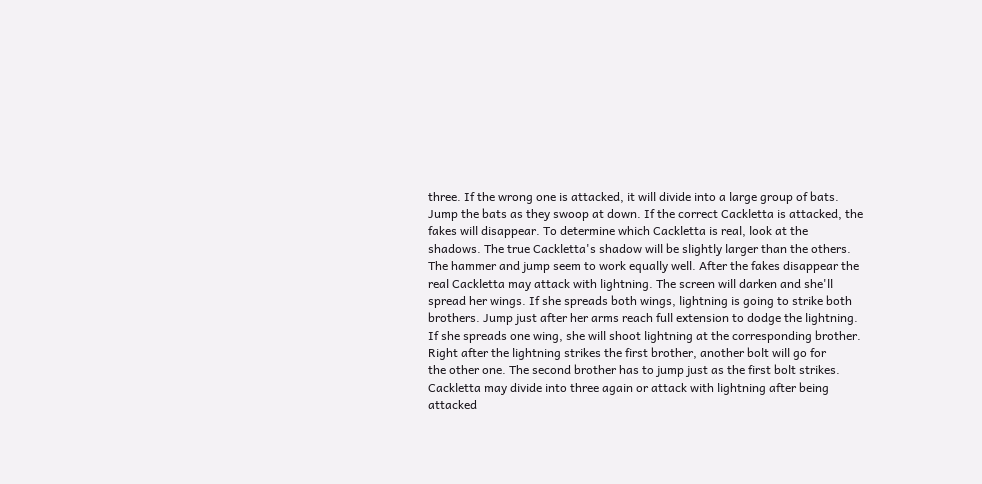three. If the wrong one is attacked, it will divide into a large group of bats.
Jump the bats as they swoop at down. If the correct Cackletta is attacked, the
fakes will disappear. To determine which Cackletta is real, look at the
shadows. The true Cackletta's shadow will be slightly larger than the others.
The hammer and jump seem to work equally well. After the fakes disappear the
real Cackletta may attack with lightning. The screen will darken and she'll
spread her wings. If she spreads both wings, lightning is going to strike both
brothers. Jump just after her arms reach full extension to dodge the lightning.
If she spreads one wing, she will shoot lightning at the corresponding brother.
Right after the lightning strikes the first brother, another bolt will go for
the other one. The second brother has to jump just as the first bolt strikes.
Cackletta may divide into three again or attack with lightning after being
attacked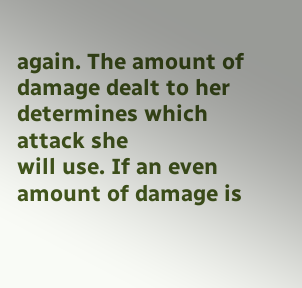again. The amount of damage dealt to her determines which attack she
will use. If an even amount of damage is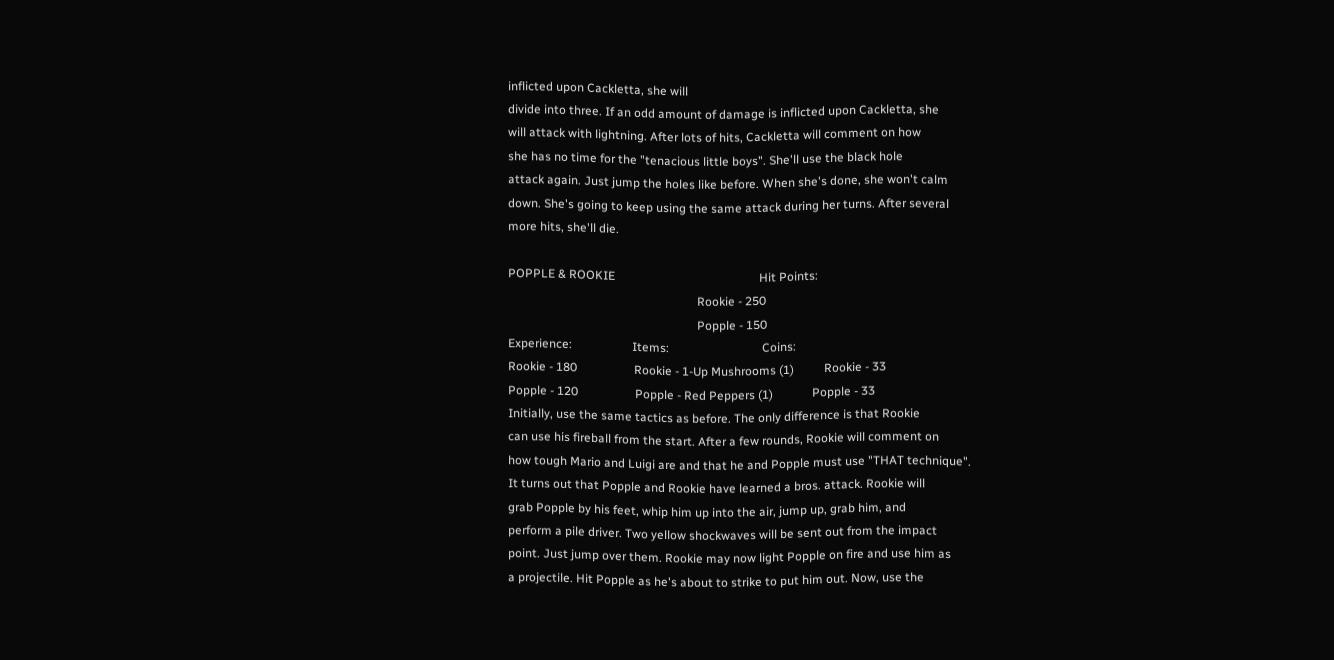inflicted upon Cackletta, she will
divide into three. If an odd amount of damage is inflicted upon Cackletta, she
will attack with lightning. After lots of hits, Cackletta will comment on how
she has no time for the "tenacious little boys". She'll use the black hole
attack again. Just jump the holes like before. When she's done, she won't calm
down. She's going to keep using the same attack during her turns. After several
more hits, she'll die.

POPPLE & ROOKIE                                                Hit Points:
                                                               Rookie - 250
                                                               Popple - 150
Experience:                    Items:                               Coins:
Rookie - 180                   Rookie - 1-Up Mushrooms (1)          Rookie - 33
Popple - 120                   Popple - Red Peppers (1)             Popple - 33
Initially, use the same tactics as before. The only difference is that Rookie
can use his fireball from the start. After a few rounds, Rookie will comment on
how tough Mario and Luigi are and that he and Popple must use "THAT technique".
It turns out that Popple and Rookie have learned a bros. attack. Rookie will
grab Popple by his feet, whip him up into the air, jump up, grab him, and
perform a pile driver. Two yellow shockwaves will be sent out from the impact
point. Just jump over them. Rookie may now light Popple on fire and use him as
a projectile. Hit Popple as he's about to strike to put him out. Now, use the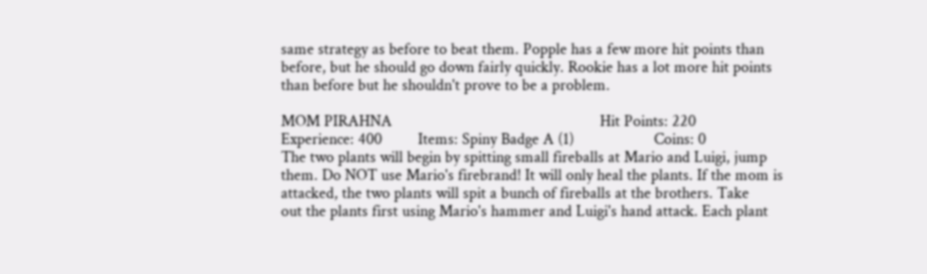same strategy as before to beat them. Popple has a few more hit points than
before, but he should go down fairly quickly. Rookie has a lot more hit points
than before but he shouldn't prove to be a problem.

MOM PIRAHNA                                                    Hit Points: 220
Experience: 400         Items: Spiny Badge A (1)                    Coins: 0
The two plants will begin by spitting small fireballs at Mario and Luigi, jump
them. Do NOT use Mario's firebrand! It will only heal the plants. If the mom is
attacked, the two plants will spit a bunch of fireballs at the brothers. Take
out the plants first using Mario's hammer and Luigi's hand attack. Each plant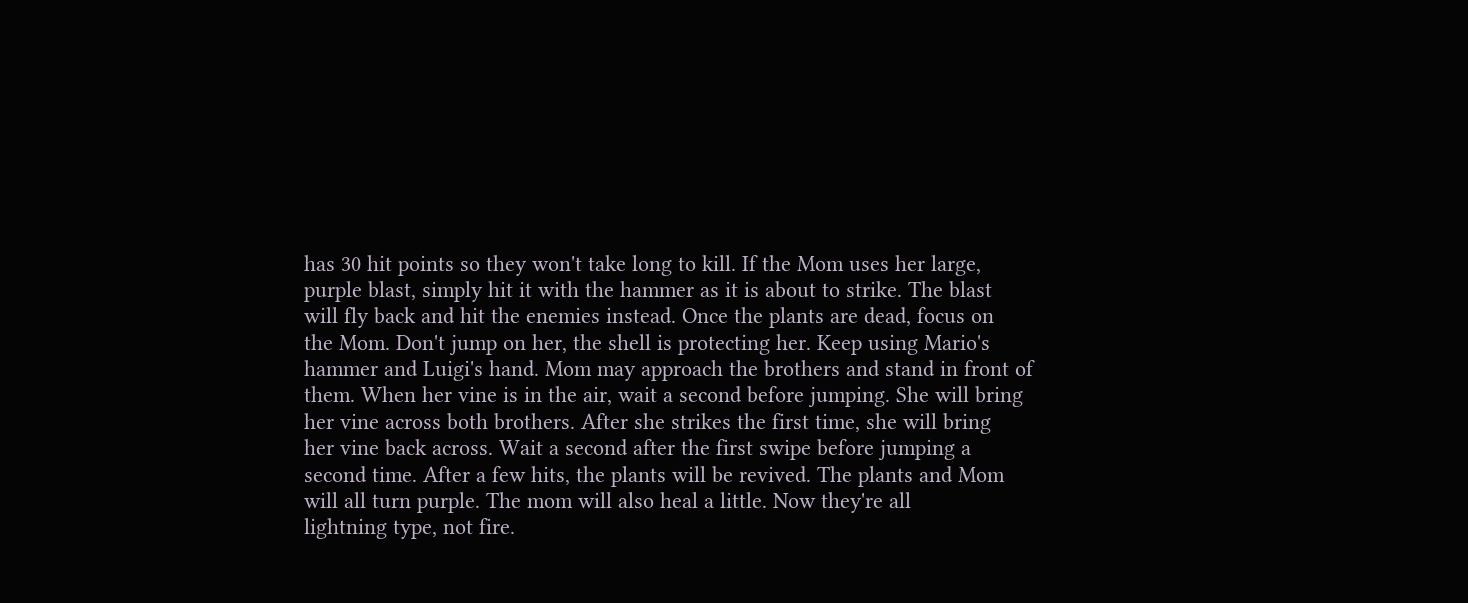has 30 hit points so they won't take long to kill. If the Mom uses her large,
purple blast, simply hit it with the hammer as it is about to strike. The blast
will fly back and hit the enemies instead. Once the plants are dead, focus on
the Mom. Don't jump on her, the shell is protecting her. Keep using Mario's
hammer and Luigi's hand. Mom may approach the brothers and stand in front of
them. When her vine is in the air, wait a second before jumping. She will bring
her vine across both brothers. After she strikes the first time, she will bring
her vine back across. Wait a second after the first swipe before jumping a
second time. After a few hits, the plants will be revived. The plants and Mom
will all turn purple. The mom will also heal a little. Now they're all
lightning type, not fire.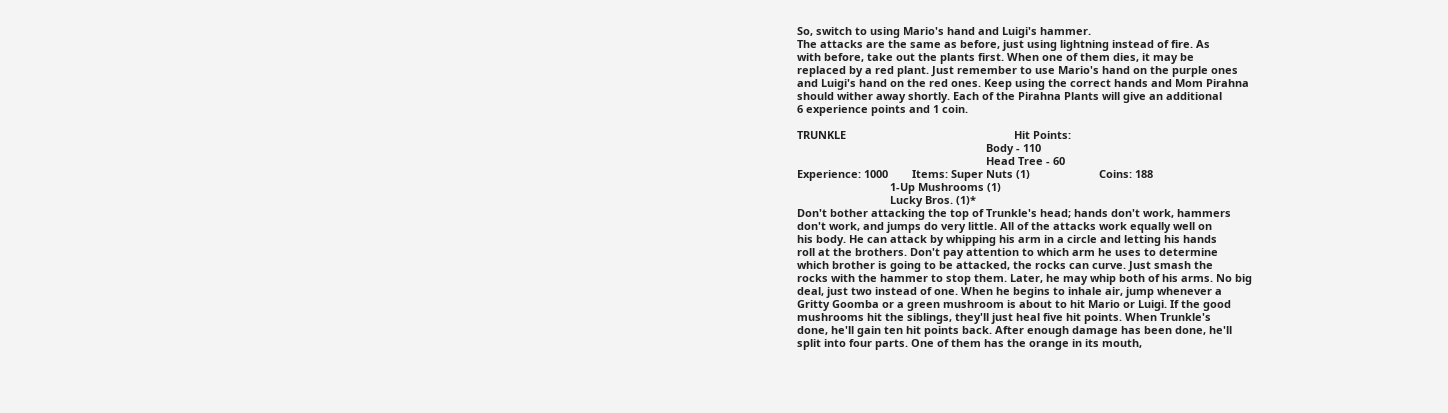So, switch to using Mario's hand and Luigi's hammer.
The attacks are the same as before, just using lightning instead of fire. As
with before, take out the plants first. When one of them dies, it may be
replaced by a red plant. Just remember to use Mario's hand on the purple ones
and Luigi's hand on the red ones. Keep using the correct hands and Mom Pirahna
should wither away shortly. Each of the Pirahna Plants will give an additional
6 experience points and 1 coin.

TRUNKLE                                                        Hit Points:
                                                               Body - 110
                                                               Head Tree - 60
Experience: 1000        Items: Super Nuts (1)                       Coins: 188
                               1-Up Mushrooms (1)
                               Lucky Bros. (1)*
Don't bother attacking the top of Trunkle's head; hands don't work, hammers
don't work, and jumps do very little. All of the attacks work equally well on
his body. He can attack by whipping his arm in a circle and letting his hands
roll at the brothers. Don't pay attention to which arm he uses to determine
which brother is going to be attacked, the rocks can curve. Just smash the
rocks with the hammer to stop them. Later, he may whip both of his arms. No big
deal, just two instead of one. When he begins to inhale air, jump whenever a
Gritty Goomba or a green mushroom is about to hit Mario or Luigi. If the good
mushrooms hit the siblings, they'll just heal five hit points. When Trunkle's
done, he'll gain ten hit points back. After enough damage has been done, he'll
split into four parts. One of them has the orange in its mouth,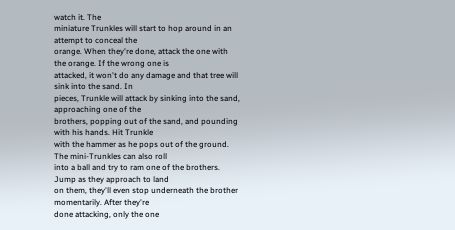watch it. The
miniature Trunkles will start to hop around in an attempt to conceal the
orange. When they're done, attack the one with the orange. If the wrong one is
attacked, it won't do any damage and that tree will sink into the sand. In
pieces, Trunkle will attack by sinking into the sand, approaching one of the
brothers, popping out of the sand, and pounding with his hands. Hit Trunkle
with the hammer as he pops out of the ground. The mini-Trunkles can also roll
into a ball and try to ram one of the brothers. Jump as they approach to land
on them, they'll even stop underneath the brother momentarily. After they're
done attacking, only the one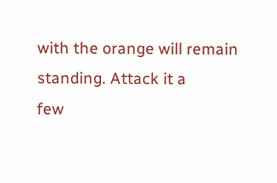with the orange will remain standing. Attack it a
few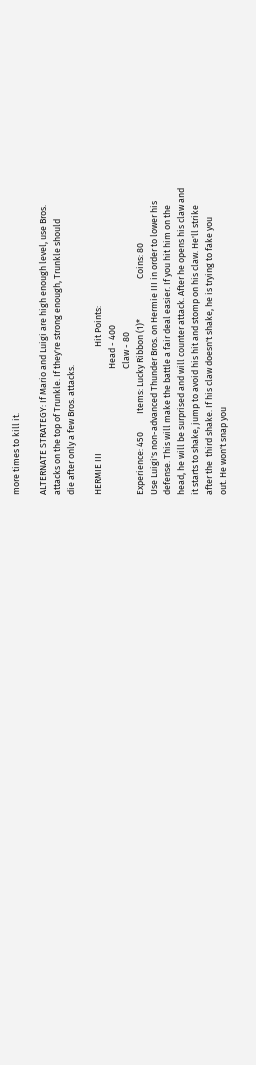more times to kill it.

ALTERNATE STRATEGY: If Mario and Luigi are high enough level, use Bros.
attacks on the top of Trunkle. If they're strong enough, Trunkle should
die after only a few Bros. attacks.

HERMIE III                                                     Hit Points:
                                                               Head - 400
                                                               Claw - 80
Experience: 450         Items: Lucky Ribbon (1)*                    Coins: 80
Use Luigi's non-advanced Thunder Bros. on Hermie III in order to lower his
defense. This will make the battle a fair deal easier. If you hit him on the
head, he will be surprised and will counter attack. After he opens his claw and
it starts to shake, jump to avoid his hit and stomp on his claw. He'll strike
after the  third shake. If his claw doesn't shake, he is trying to fake you
out. He won't snap you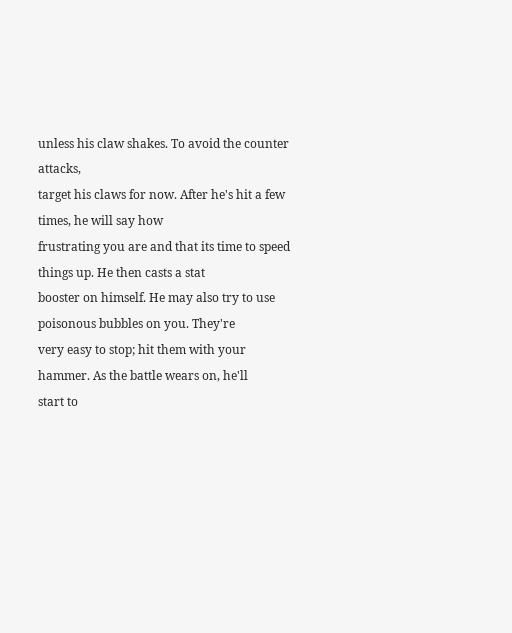unless his claw shakes. To avoid the counter attacks,
target his claws for now. After he's hit a few times, he will say how
frustrating you are and that its time to speed things up. He then casts a stat
booster on himself. He may also try to use poisonous bubbles on you. They're
very easy to stop; hit them with your hammer. As the battle wears on, he'll
start to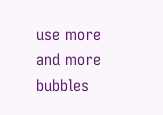use more and more  bubbles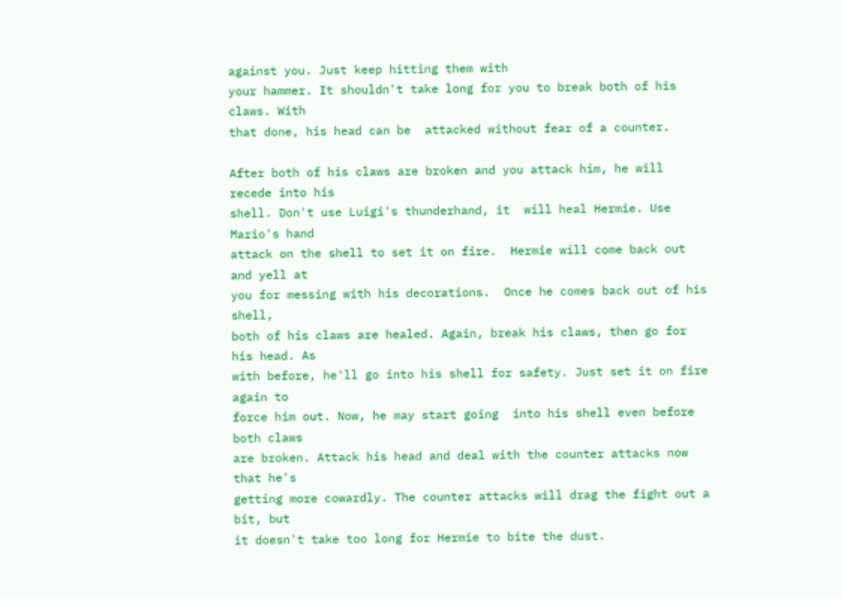against you. Just keep hitting them with
your hammer. It shouldn't take long for you to break both of his claws. With
that done, his head can be  attacked without fear of a counter.

After both of his claws are broken and you attack him, he will recede into his
shell. Don't use Luigi's thunderhand, it  will heal Hermie. Use Mario's hand
attack on the shell to set it on fire.  Hermie will come back out and yell at
you for messing with his decorations.  Once he comes back out of his shell,
both of his claws are healed. Again, break his claws, then go for his head. As
with before, he'll go into his shell for safety. Just set it on fire again to
force him out. Now, he may start going  into his shell even before both claws
are broken. Attack his head and deal with the counter attacks now that he's
getting more cowardly. The counter attacks will drag the fight out a bit, but
it doesn't take too long for Hermie to bite the dust.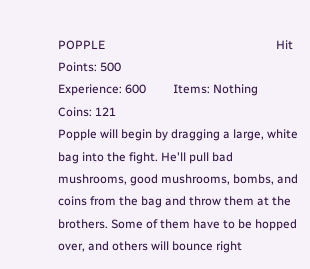POPPLE                                                         Hit Points: 500
Experience: 600         Items: Nothing                              Coins: 121
Popple will begin by dragging a large, white bag into the fight. He'll pull bad
mushrooms, good mushrooms, bombs, and coins from the bag and throw them at the
brothers. Some of them have to be hopped over, and others will bounce right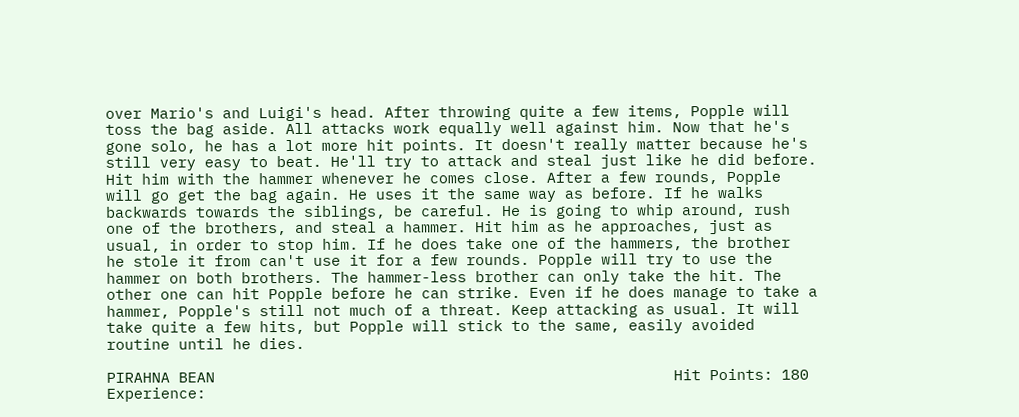over Mario's and Luigi's head. After throwing quite a few items, Popple will
toss the bag aside. All attacks work equally well against him. Now that he's
gone solo, he has a lot more hit points. It doesn't really matter because he's
still very easy to beat. He'll try to attack and steal just like he did before.
Hit him with the hammer whenever he comes close. After a few rounds, Popple
will go get the bag again. He uses it the same way as before. If he walks
backwards towards the siblings, be careful. He is going to whip around, rush
one of the brothers, and steal a hammer. Hit him as he approaches, just as
usual, in order to stop him. If he does take one of the hammers, the brother
he stole it from can't use it for a few rounds. Popple will try to use the
hammer on both brothers. The hammer-less brother can only take the hit. The
other one can hit Popple before he can strike. Even if he does manage to take a
hammer, Popple's still not much of a threat. Keep attacking as usual. It will
take quite a few hits, but Popple will stick to the same, easily avoided
routine until he dies.

PIRAHNA BEAN                                                   Hit Points: 180
Experience: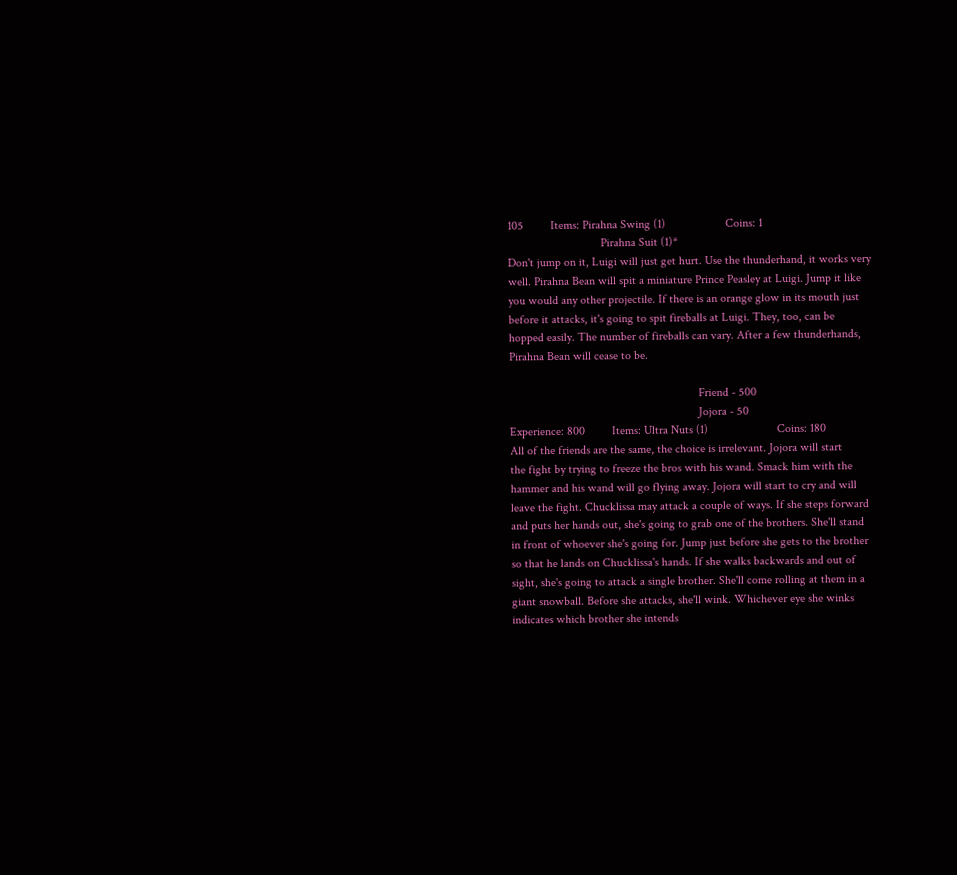105         Items: Pirahna Swing (1)                    Coins: 1
                               Pirahna Suit (1)*
Don't jump on it, Luigi will just get hurt. Use the thunderhand, it works very
well. Pirahna Bean will spit a miniature Prince Peasley at Luigi. Jump it like
you would any other projectile. If there is an orange glow in its mouth just
before it attacks, it's going to spit fireballs at Luigi. They, too, can be
hopped easily. The number of fireballs can vary. After a few thunderhands,
Pirahna Bean will cease to be.

                                                               Friend - 500
                                                               Jojora - 50
Experience: 800         Items: Ultra Nuts (1)                       Coins: 180
All of the friends are the same, the choice is irrelevant. Jojora will start
the fight by trying to freeze the bros with his wand. Smack him with the
hammer and his wand will go flying away. Jojora will start to cry and will
leave the fight. Chucklissa may attack a couple of ways. If she steps forward
and puts her hands out, she's going to grab one of the brothers. She'll stand
in front of whoever she's going for. Jump just before she gets to the brother
so that he lands on Chucklissa's hands. If she walks backwards and out of
sight, she's going to attack a single brother. She'll come rolling at them in a
giant snowball. Before she attacks, she'll wink. Whichever eye she winks
indicates which brother she intends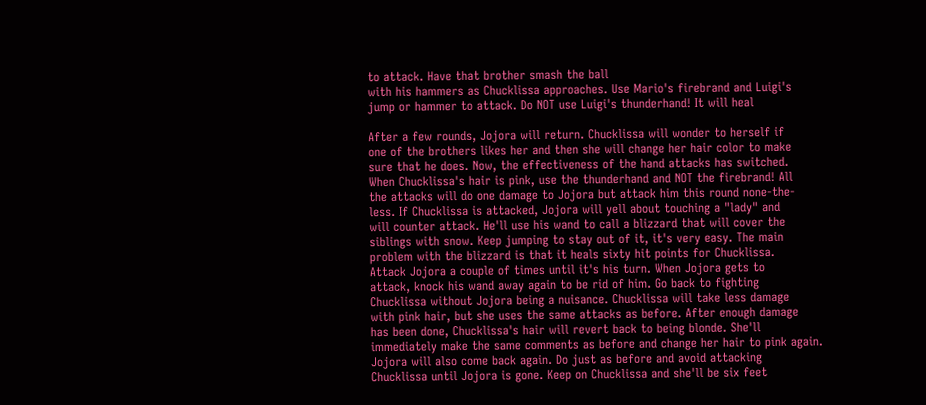to attack. Have that brother smash the ball
with his hammers as Chucklissa approaches. Use Mario's firebrand and Luigi's
jump or hammer to attack. Do NOT use Luigi's thunderhand! It will heal

After a few rounds, Jojora will return. Chucklissa will wonder to herself if
one of the brothers likes her and then she will change her hair color to make
sure that he does. Now, the effectiveness of the hand attacks has switched.
When Chucklissa's hair is pink, use the thunderhand and NOT the firebrand! All
the attacks will do one damage to Jojora but attack him this round none-the-
less. If Chucklissa is attacked, Jojora will yell about touching a "lady" and
will counter attack. He'll use his wand to call a blizzard that will cover the
siblings with snow. Keep jumping to stay out of it, it's very easy. The main
problem with the blizzard is that it heals sixty hit points for Chucklissa.
Attack Jojora a couple of times until it's his turn. When Jojora gets to
attack, knock his wand away again to be rid of him. Go back to fighting
Chucklissa without Jojora being a nuisance. Chucklissa will take less damage
with pink hair, but she uses the same attacks as before. After enough damage
has been done, Chucklissa's hair will revert back to being blonde. She'll
immediately make the same comments as before and change her hair to pink again.
Jojora will also come back again. Do just as before and avoid attacking
Chucklissa until Jojora is gone. Keep on Chucklissa and she'll be six feet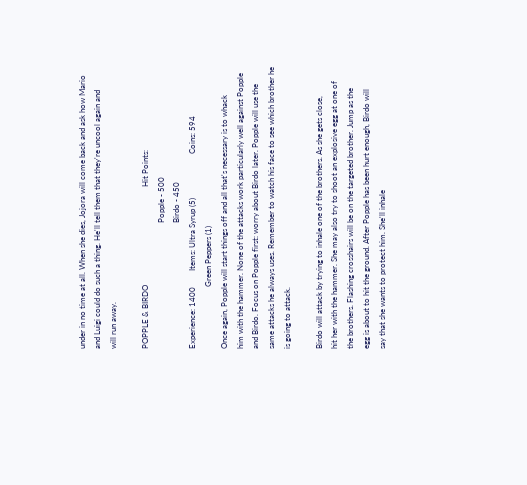under in no time at all. When she dies, Jojora will come back and ask how Mario
and Luigi could do such a thing. He'll tell them that they're uncool again and
will run away.

POPPLE & BIRDO                                                 Hit Points:
                                                               Popple - 500
                                                               Birdo - 450
Experience: 1400        Items: Ultra Syrup (5)                      Coins: 594
                               Green Peppers (1)
Once again, Popple will start things off and all that's necessary is to whack
him with the hammer. None of the attacks work particularly well against Popple
and Birdo. Focus on Popple first: worry about Birdo later. Popple will use the
same attacks he always uses. Remember to watch his face to see which brother he
is going to attack.

Birdo will attack by trying to inhale one of the brothers. As she gets close,
hit her with the hammer. She may also try to shoot an explosive egg at one of
the brothers. Flashing crosshairs will be on the targeted brother. Jump as the
egg is about to hit the ground. After Popple has been hurt enough, Birdo will
say that she wants to protect him. She'll inhale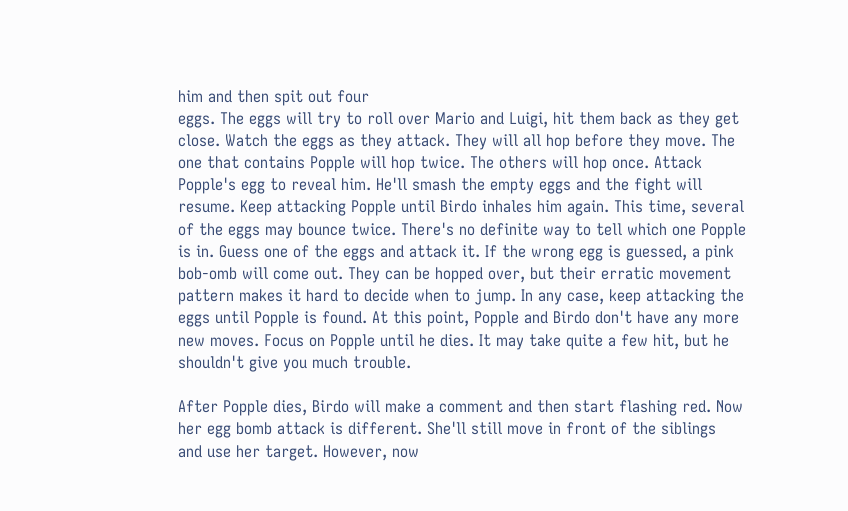him and then spit out four
eggs. The eggs will try to roll over Mario and Luigi, hit them back as they get
close. Watch the eggs as they attack. They will all hop before they move. The
one that contains Popple will hop twice. The others will hop once. Attack
Popple's egg to reveal him. He'll smash the empty eggs and the fight will
resume. Keep attacking Popple until Birdo inhales him again. This time, several
of the eggs may bounce twice. There's no definite way to tell which one Popple
is in. Guess one of the eggs and attack it. If the wrong egg is guessed, a pink
bob-omb will come out. They can be hopped over, but their erratic movement
pattern makes it hard to decide when to jump. In any case, keep attacking the
eggs until Popple is found. At this point, Popple and Birdo don't have any more
new moves. Focus on Popple until he dies. It may take quite a few hit, but he
shouldn't give you much trouble.

After Popple dies, Birdo will make a comment and then start flashing red. Now
her egg bomb attack is different. She'll still move in front of the siblings
and use her target. However, now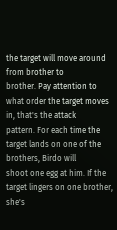the target will move around from brother to
brother. Pay attention to what order the target moves in, that's the attack
pattern. For each time the target lands on one of the brothers, Birdo will
shoot one egg at him. If the target lingers on one brother, she's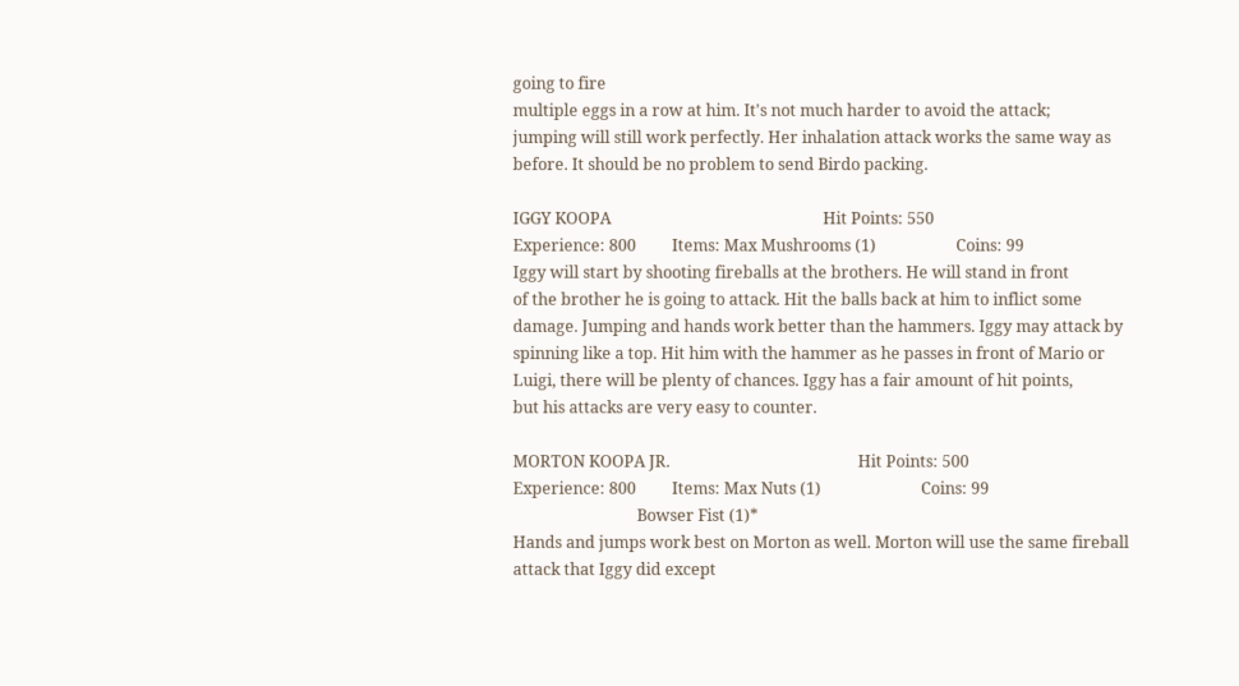going to fire
multiple eggs in a row at him. It's not much harder to avoid the attack;
jumping will still work perfectly. Her inhalation attack works the same way as
before. It should be no problem to send Birdo packing.

IGGY KOOPA                                                     Hit Points: 550
Experience: 800         Items: Max Mushrooms (1)                    Coins: 99
Iggy will start by shooting fireballs at the brothers. He will stand in front
of the brother he is going to attack. Hit the balls back at him to inflict some
damage. Jumping and hands work better than the hammers. Iggy may attack by
spinning like a top. Hit him with the hammer as he passes in front of Mario or
Luigi, there will be plenty of chances. Iggy has a fair amount of hit points,
but his attacks are very easy to counter.

MORTON KOOPA JR.                                               Hit Points: 500
Experience: 800         Items: Max Nuts (1)                         Coins: 99
                               Bowser Fist (1)*
Hands and jumps work best on Morton as well. Morton will use the same fireball
attack that Iggy did except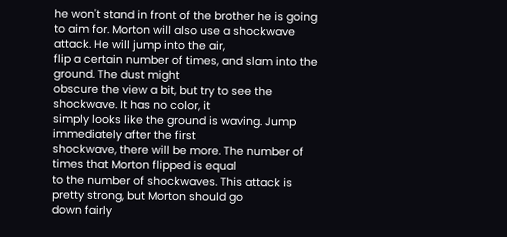he won't stand in front of the brother he is going
to aim for. Morton will also use a shockwave attack. He will jump into the air,
flip a certain number of times, and slam into the ground. The dust might
obscure the view a bit, but try to see the shockwave. It has no color, it
simply looks like the ground is waving. Jump immediately after the first
shockwave, there will be more. The number of times that Morton flipped is equal
to the number of shockwaves. This attack is pretty strong, but Morton should go
down fairly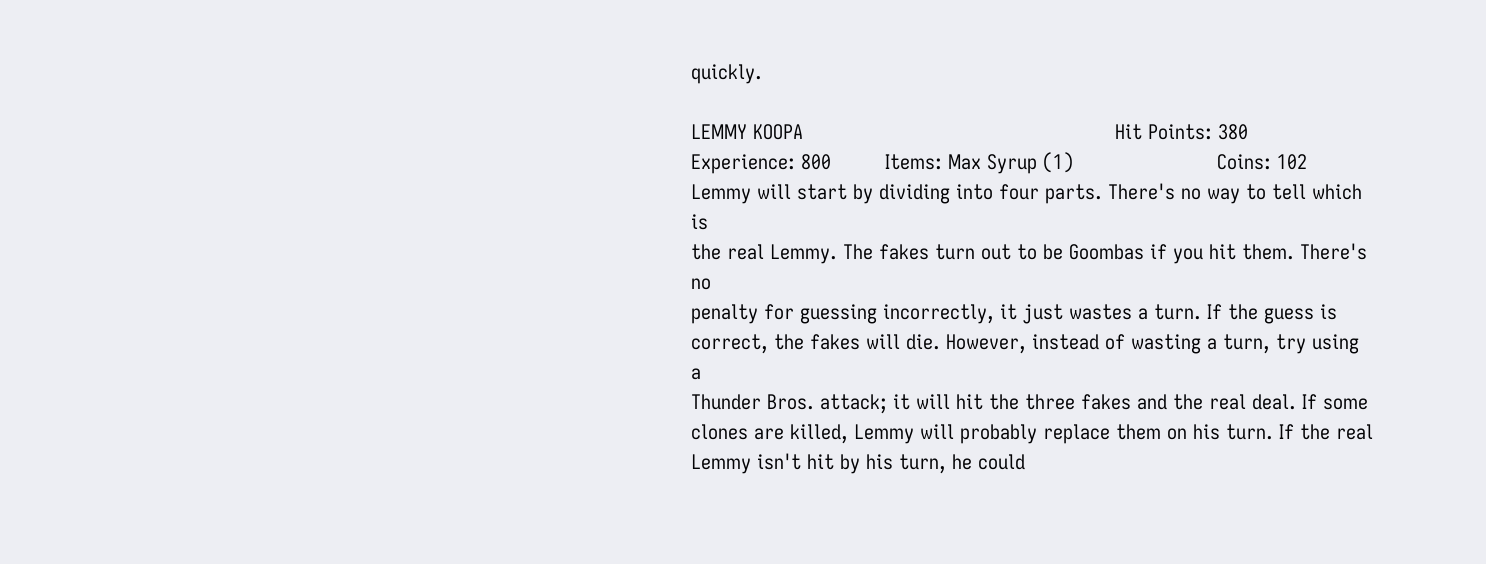quickly.

LEMMY KOOPA                                                    Hit Points: 380
Experience: 800         Items: Max Syrup (1)                        Coins: 102
Lemmy will start by dividing into four parts. There's no way to tell which is
the real Lemmy. The fakes turn out to be Goombas if you hit them. There's no
penalty for guessing incorrectly, it just wastes a turn. If the guess is
correct, the fakes will die. However, instead of wasting a turn, try using a
Thunder Bros. attack; it will hit the three fakes and the real deal. If some
clones are killed, Lemmy will probably replace them on his turn. If the real
Lemmy isn't hit by his turn, he could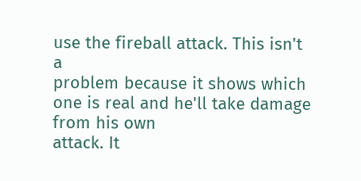use the fireball attack. This isn't a
problem because it shows which one is real and he'll take damage from his own
attack. It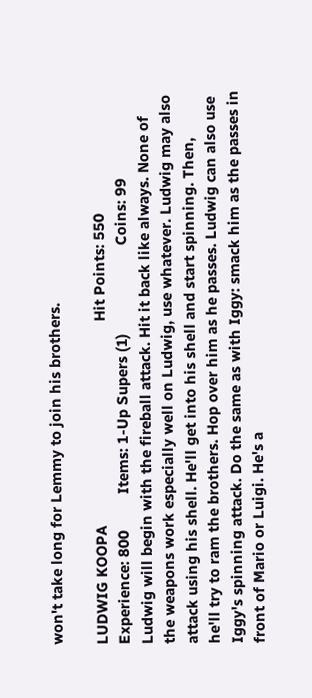won't take long for Lemmy to join his brothers.

LUDWIG KOOPA                                                   Hit Points: 550
Experience: 800         Items: 1-Up Supers (1)                      Coins: 99
Ludwig will begin with the fireball attack. Hit it back like always. None of
the weapons work especially well on Ludwig, use whatever. Ludwig may also
attack using his shell. He'll get into his shell and start spinning. Then,
he'll try to ram the brothers. Hop over him as he passes. Ludwig can also use
Iggy's spinning attack. Do the same as with Iggy: smack him as the passes in
front of Mario or Luigi. He's a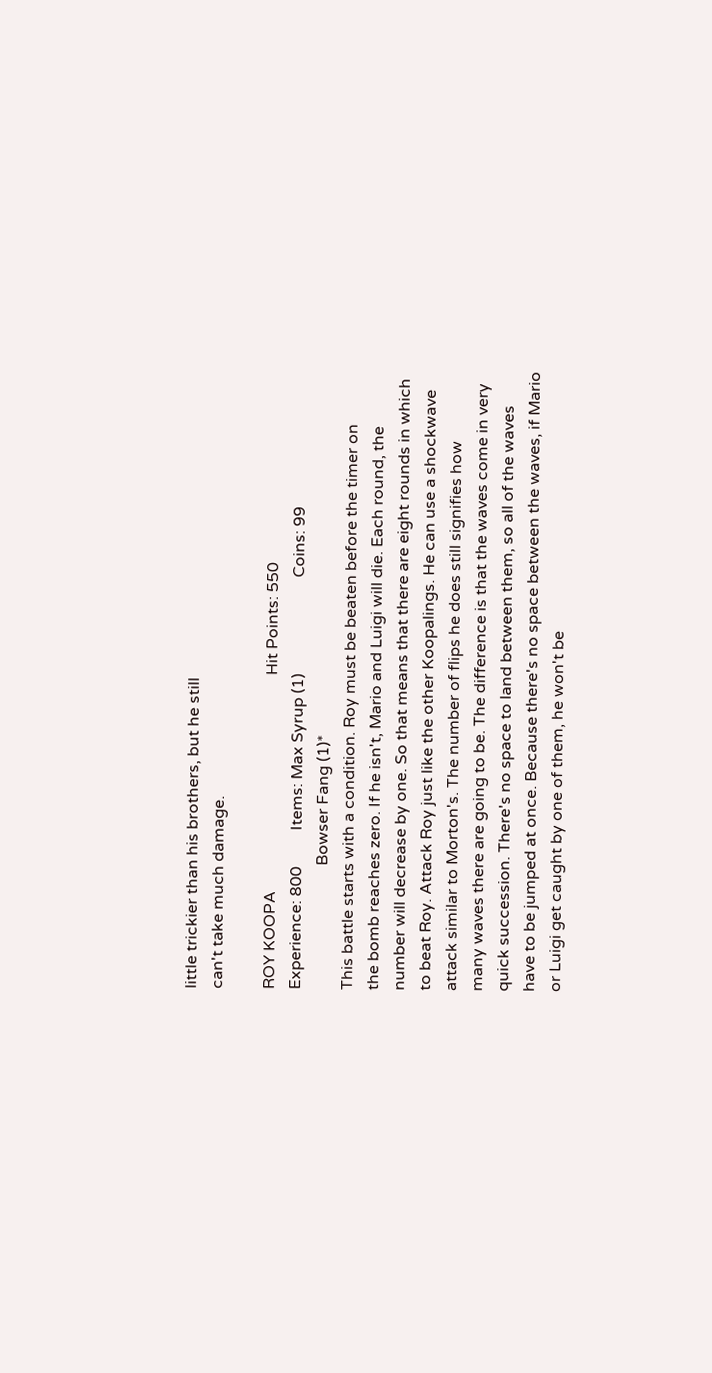little trickier than his brothers, but he still
can't take much damage.

ROY KOOPA                                                      Hit Points: 550
Experience: 800         Items: Max Syrup (1)                        Coins: 99
                               Bowser Fang (1)*
This battle starts with a condition. Roy must be beaten before the timer on
the bomb reaches zero. If he isn't, Mario and Luigi will die. Each round, the
number will decrease by one. So that means that there are eight rounds in which
to beat Roy. Attack Roy just like the other Koopalings. He can use a shockwave
attack similar to Morton's. The number of flips he does still signifies how
many waves there are going to be. The difference is that the waves come in very
quick succession. There's no space to land between them, so all of the waves
have to be jumped at once. Because there's no space between the waves, if Mario
or Luigi get caught by one of them, he won't be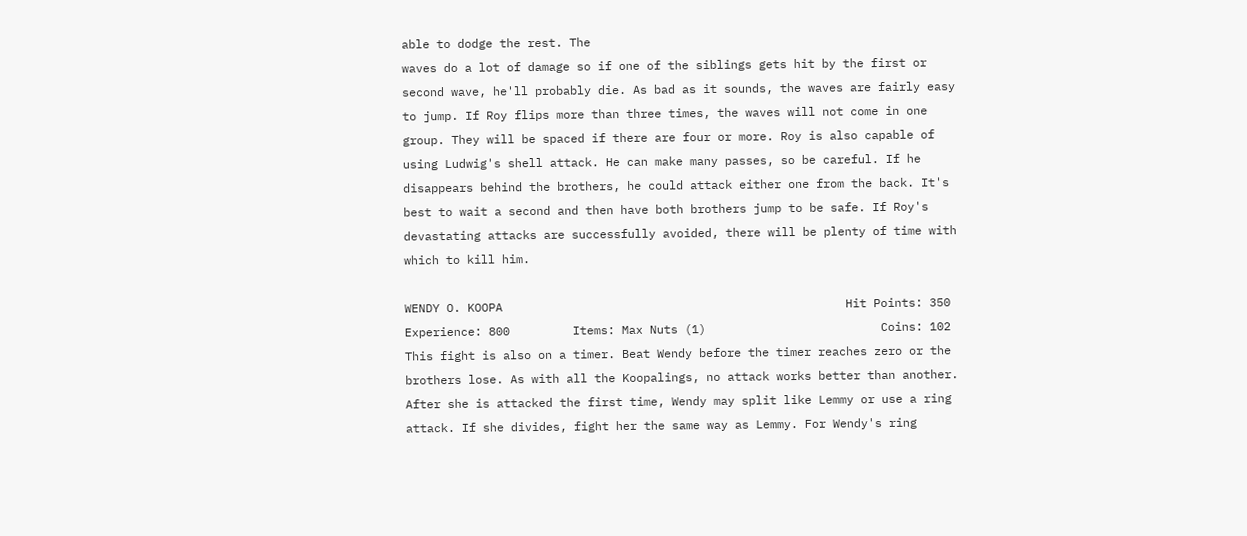able to dodge the rest. The
waves do a lot of damage so if one of the siblings gets hit by the first or
second wave, he'll probably die. As bad as it sounds, the waves are fairly easy
to jump. If Roy flips more than three times, the waves will not come in one
group. They will be spaced if there are four or more. Roy is also capable of
using Ludwig's shell attack. He can make many passes, so be careful. If he
disappears behind the brothers, he could attack either one from the back. It's
best to wait a second and then have both brothers jump to be safe. If Roy's
devastating attacks are successfully avoided, there will be plenty of time with
which to kill him.

WENDY O. KOOPA                                                 Hit Points: 350
Experience: 800         Items: Max Nuts (1)                         Coins: 102
This fight is also on a timer. Beat Wendy before the timer reaches zero or the
brothers lose. As with all the Koopalings, no attack works better than another.
After she is attacked the first time, Wendy may split like Lemmy or use a ring
attack. If she divides, fight her the same way as Lemmy. For Wendy's ring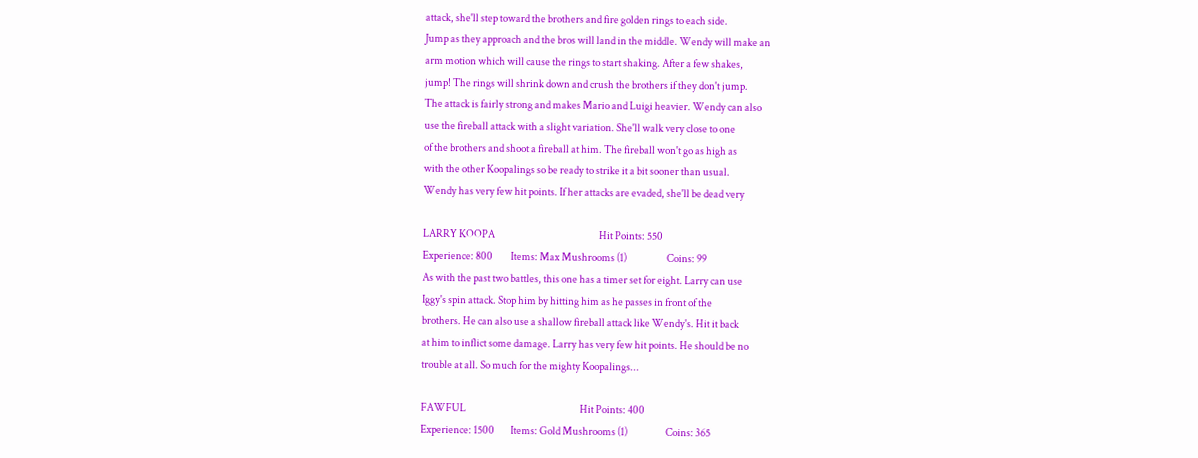attack, she'll step toward the brothers and fire golden rings to each side.
Jump as they approach and the bros will land in the middle. Wendy will make an
arm motion which will cause the rings to start shaking. After a few shakes,
jump! The rings will shrink down and crush the brothers if they don't jump.
The attack is fairly strong and makes Mario and Luigi heavier. Wendy can also
use the fireball attack with a slight variation. She'll walk very close to one
of the brothers and shoot a fireball at him. The fireball won't go as high as
with the other Koopalings so be ready to strike it a bit sooner than usual.
Wendy has very few hit points. If her attacks are evaded, she'll be dead very

LARRY KOOPA                                                    Hit Points: 550
Experience: 800         Items: Max Mushrooms (1)                    Coins: 99
As with the past two battles, this one has a timer set for eight. Larry can use
Iggy's spin attack. Stop him by hitting him as he passes in front of the
brothers. He can also use a shallow fireball attack like Wendy's. Hit it back
at him to inflict some damage. Larry has very few hit points. He should be no
trouble at all. So much for the mighty Koopalings...

FAWFUL                                                         Hit Points: 400
Experience: 1500        Items: Gold Mushrooms (1)                   Coins: 365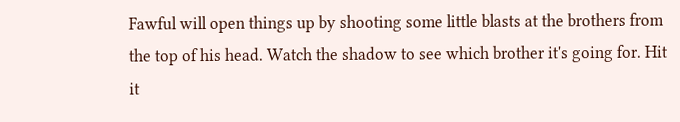Fawful will open things up by shooting some little blasts at the brothers from
the top of his head. Watch the shadow to see which brother it's going for. Hit
it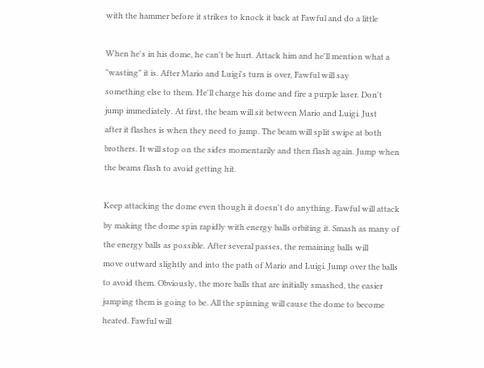with the hammer before it strikes to knock it back at Fawful and do a little

When he's in his dome, he can't be hurt. Attack him and he'll mention what a
"wasting" it is. After Mario and Luigi's turn is over, Fawful will say
something else to them. He'll charge his dome and fire a purple laser. Don't
jump immediately. At first, the beam will sit between Mario and Luigi. Just
after it flashes is when they need to jump. The beam will split swipe at both
brothers. It will stop on the sides momentarily and then flash again. Jump when
the beams flash to avoid getting hit.

Keep attacking the dome even though it doesn't do anything. Fawful will attack
by making the dome spin rapidly with energy balls orbiting it. Smash as many of
the energy balls as possible. After several passes, the remaining balls will
move outward slightly and into the path of Mario and Luigi. Jump over the balls
to avoid them. Obviously, the more balls that are initially smashed, the easier
jumping them is going to be. All the spinning will cause the dome to become
heated. Fawful will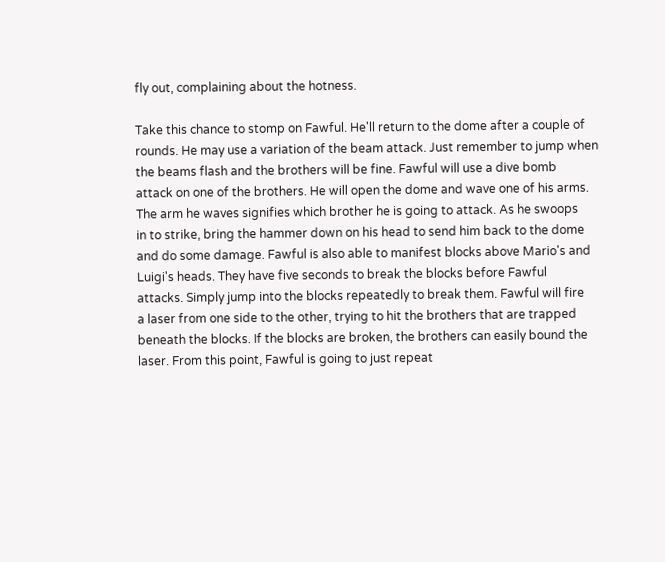fly out, complaining about the hotness.

Take this chance to stomp on Fawful. He'll return to the dome after a couple of
rounds. He may use a variation of the beam attack. Just remember to jump when
the beams flash and the brothers will be fine. Fawful will use a dive bomb
attack on one of the brothers. He will open the dome and wave one of his arms.
The arm he waves signifies which brother he is going to attack. As he swoops
in to strike, bring the hammer down on his head to send him back to the dome
and do some damage. Fawful is also able to manifest blocks above Mario's and
Luigi's heads. They have five seconds to break the blocks before Fawful
attacks. Simply jump into the blocks repeatedly to break them. Fawful will fire
a laser from one side to the other, trying to hit the brothers that are trapped
beneath the blocks. If the blocks are broken, the brothers can easily bound the
laser. From this point, Fawful is going to just repeat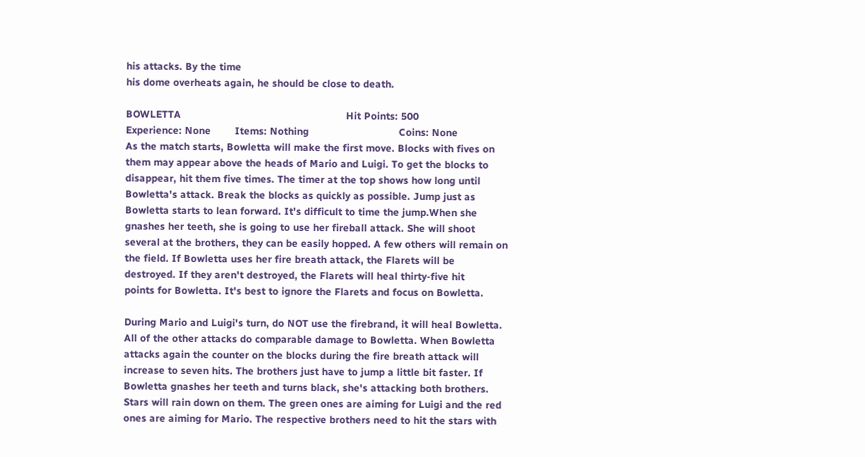his attacks. By the time
his dome overheats again, he should be close to death.

BOWLETTA                                                       Hit Points: 500
Experience: None        Items: Nothing                              Coins: None
As the match starts, Bowletta will make the first move. Blocks with fives on
them may appear above the heads of Mario and Luigi. To get the blocks to
disappear, hit them five times. The timer at the top shows how long until
Bowletta's attack. Break the blocks as quickly as possible. Jump just as
Bowletta starts to lean forward. It's difficult to time the jump.When she
gnashes her teeth, she is going to use her fireball attack. She will shoot
several at the brothers, they can be easily hopped. A few others will remain on
the field. If Bowletta uses her fire breath attack, the Flarets will be
destroyed. If they aren't destroyed, the Flarets will heal thirty-five hit
points for Bowletta. It's best to ignore the Flarets and focus on Bowletta.

During Mario and Luigi's turn, do NOT use the firebrand, it will heal Bowletta.
All of the other attacks do comparable damage to Bowletta. When Bowletta
attacks again the counter on the blocks during the fire breath attack will
increase to seven hits. The brothers just have to jump a little bit faster. If
Bowletta gnashes her teeth and turns black, she's attacking both brothers.
Stars will rain down on them. The green ones are aiming for Luigi and the red
ones are aiming for Mario. The respective brothers need to hit the stars with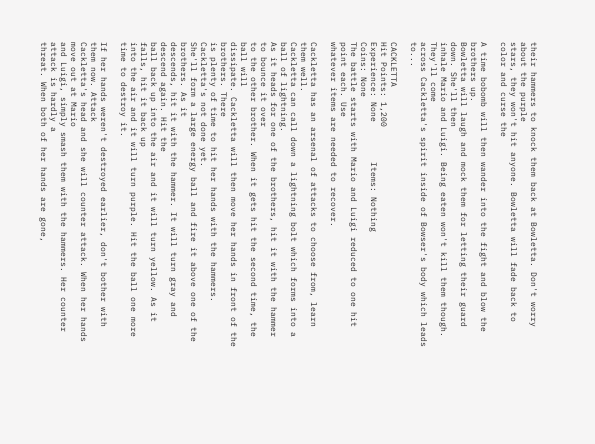their hammers to knock them back at Bowletta. Don't worry about the purple
stars, they won't hit anyone. Bowletta will fade back to color and curse the

A time bobomb will then wander into the fight and blow the brothers up.
Bowletta will laugh and mock them for letting their guard down. She'll then
inhale Mario and Luigi. Being eaten won't kill them though. They'll come
across Cackletta's spirit inside of Bowser's body which leads to...

CACKLETTA                                                     Hit Points: 1,200
Experience: None        Items: Nothing                              Coins: None
The battle starts with Mario and Luigi reduced to one hit point each. Use
whatever items are needed to recover.

Cackletta has an arsenal of attacks to choose from, learn them well.
Cackletta can call down a lightning bolt which forms into a ball of lightning.
As it heads for one of the brothers, hit it with the hammer to bounce it over
to the other brother. When it gets hit the second time, the ball will
dissipate. Cackletta will then move her hands in front of the brothers. There
is plenty of time to hit her hands with the hammers. Cackletta's not done yet.
She'll form a large energy ball and fire it above one of the brothers. As it
descends, hit it with the hammer. It will turn gray and descend again. Hit the
ball back up into the air and it will turn yellow. As it falls, hit it back up
into the air and it will turn purple. Hit the ball one more time to destroy it.

If her hands weren't destroyed earlier, don't bother with them now. Attack
Cackletta's head and she will counter attack. When her hands move out at Mario
and Luigi, simply smash them with the hammers. Her counter attack is hardly a
threat. When both of her hands are gone,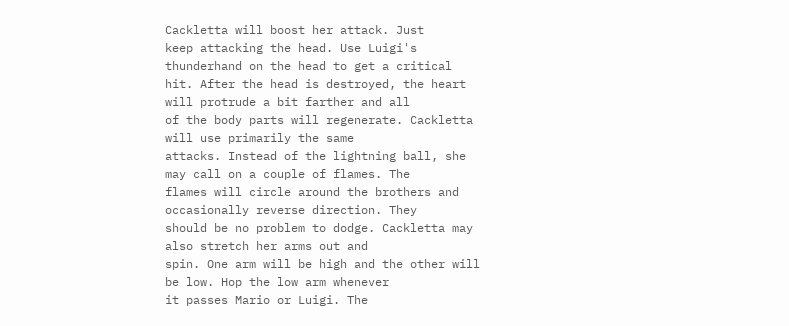Cackletta will boost her attack. Just
keep attacking the head. Use Luigi's thunderhand on the head to get a critical
hit. After the head is destroyed, the heart will protrude a bit farther and all
of the body parts will regenerate. Cackletta will use primarily the same
attacks. Instead of the lightning ball, she may call on a couple of flames. The
flames will circle around the brothers and occasionally reverse direction. They
should be no problem to dodge. Cackletta may also stretch her arms out and
spin. One arm will be high and the other will be low. Hop the low arm whenever
it passes Mario or Luigi. The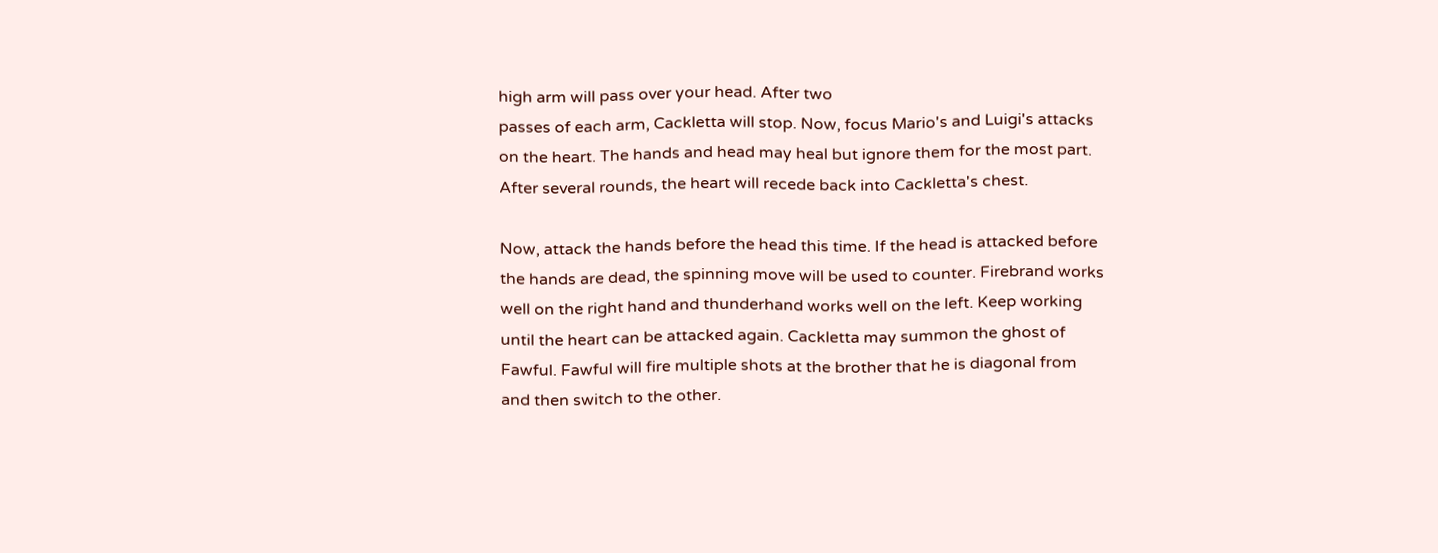high arm will pass over your head. After two
passes of each arm, Cackletta will stop. Now, focus Mario's and Luigi's attacks
on the heart. The hands and head may heal but ignore them for the most part.
After several rounds, the heart will recede back into Cackletta's chest.

Now, attack the hands before the head this time. If the head is attacked before
the hands are dead, the spinning move will be used to counter. Firebrand works
well on the right hand and thunderhand works well on the left. Keep working
until the heart can be attacked again. Cackletta may summon the ghost of
Fawful. Fawful will fire multiple shots at the brother that he is diagonal from
and then switch to the other.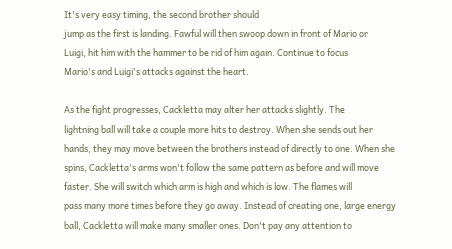It's very easy timing, the second brother should
jump as the first is landing. Fawful will then swoop down in front of Mario or
Luigi, hit him with the hammer to be rid of him again. Continue to focus
Mario's and Luigi's attacks against the heart.

As the fight progresses, Cackletta may alter her attacks slightly. The
lightning ball will take a couple more hits to destroy. When she sends out her
hands, they may move between the brothers instead of directly to one. When she
spins, Cackletta's arms won't follow the same pattern as before and will move
faster. She will switch which arm is high and which is low. The flames will
pass many more times before they go away. Instead of creating one, large energy
ball, Cackletta will make many smaller ones. Don't pay any attention to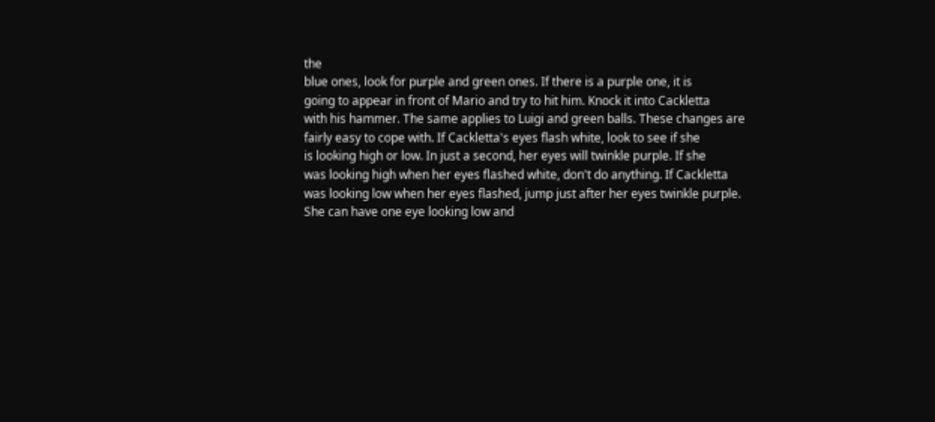the
blue ones, look for purple and green ones. If there is a purple one, it is
going to appear in front of Mario and try to hit him. Knock it into Cackletta
with his hammer. The same applies to Luigi and green balls. These changes are
fairly easy to cope with. If Cackletta's eyes flash white, look to see if she
is looking high or low. In just a second, her eyes will twinkle purple. If she
was looking high when her eyes flashed white, don't do anything. If Cackletta
was looking low when her eyes flashed, jump just after her eyes twinkle purple.
She can have one eye looking low and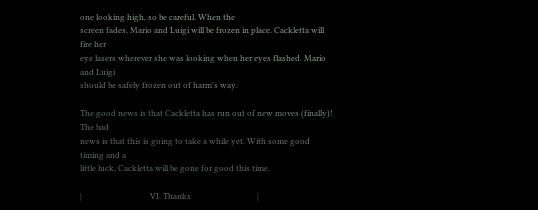one looking high, so be careful. When the
screen fades, Mario and Luigi will be frozen in place. Cackletta will fire her
eye lasers wherever she was looking when her eyes flashed. Mario and Luigi
should be safely frozen out of harm's way.

The good news is that Cackletta has run out of new moves (finally)! The bad
news is that this is going to take a while yet. With some good timing and a
little luck, Cackletta will be gone for good this time.

|                                  VI. Thanks                                 |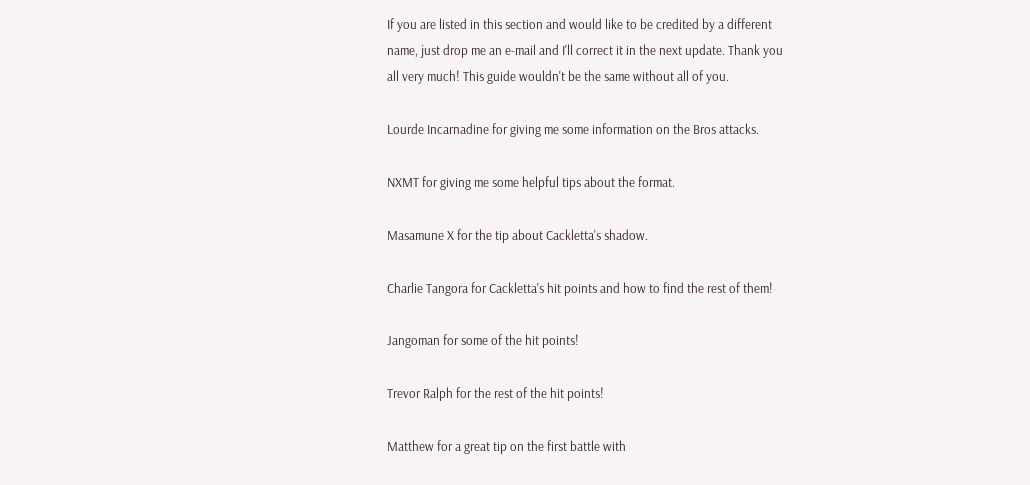If you are listed in this section and would like to be credited by a different
name, just drop me an e-mail and I'll correct it in the next update. Thank you
all very much! This guide wouldn't be the same without all of you.

Lourde Incarnadine for giving me some information on the Bros attacks.

NXMT for giving me some helpful tips about the format.

Masamune X for the tip about Cackletta's shadow.

Charlie Tangora for Cackletta's hit points and how to find the rest of them!

Jangoman for some of the hit points!

Trevor Ralph for the rest of the hit points!

Matthew for a great tip on the first battle with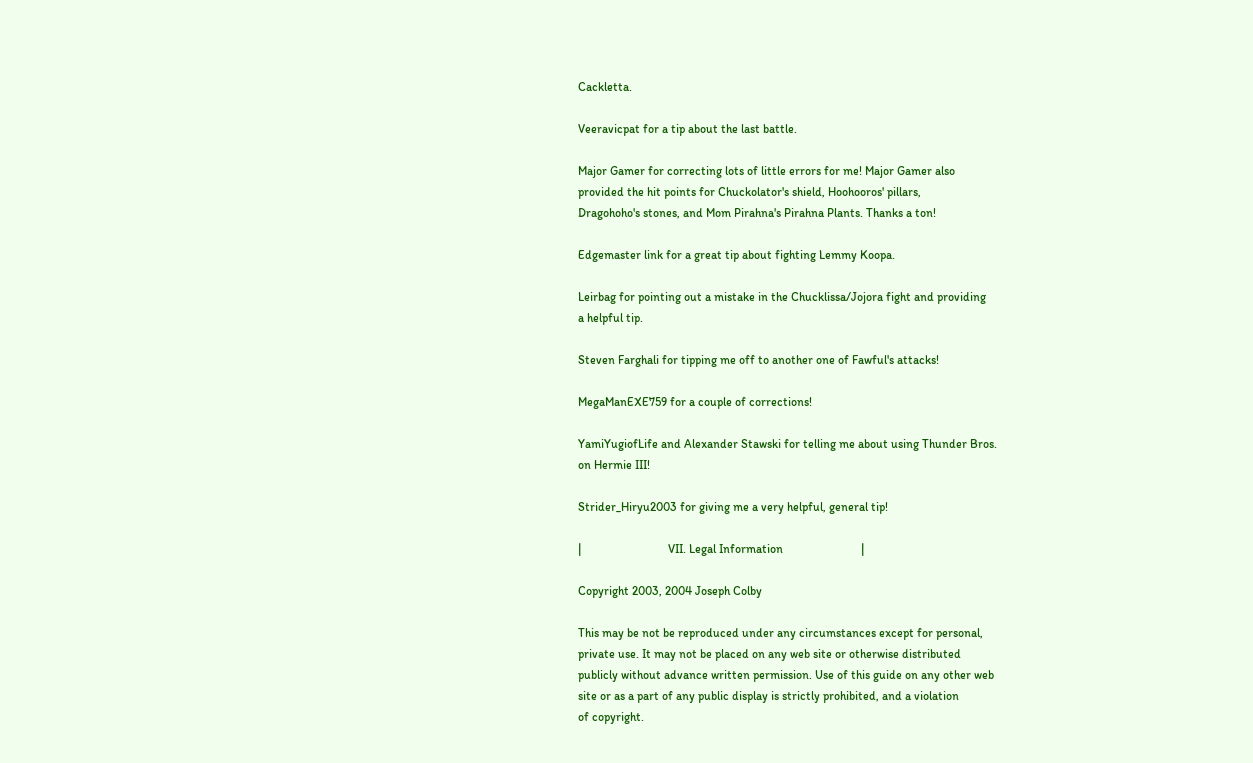Cackletta.

Veeravicpat for a tip about the last battle.

Major Gamer for correcting lots of little errors for me! Major Gamer also
provided the hit points for Chuckolator's shield, Hoohooros' pillars,
Dragohoho's stones, and Mom Pirahna's Pirahna Plants. Thanks a ton!

Edgemaster link for a great tip about fighting Lemmy Koopa.

Leirbag for pointing out a mistake in the Chucklissa/Jojora fight and providing
a helpful tip.

Steven Farghali for tipping me off to another one of Fawful's attacks!

MegaManEXE759 for a couple of corrections!

YamiYugiofLife and Alexander Stawski for telling me about using Thunder Bros.
on Hermie III!

Strider_Hiryu2003 for giving me a very helpful, general tip!

|                             VII. Legal Information                          |

Copyright 2003, 2004 Joseph Colby

This may be not be reproduced under any circumstances except for personal,
private use. It may not be placed on any web site or otherwise distributed
publicly without advance written permission. Use of this guide on any other web
site or as a part of any public display is strictly prohibited, and a violation
of copyright.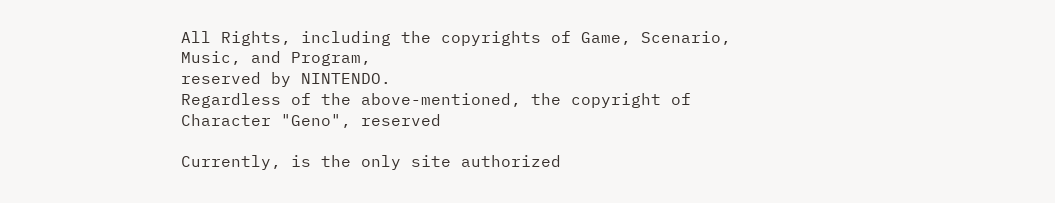All Rights, including the copyrights of Game, Scenario, Music, and Program,
reserved by NINTENDO.
Regardless of the above-mentioned, the copyright of Character "Geno", reserved

Currently, is the only site authorized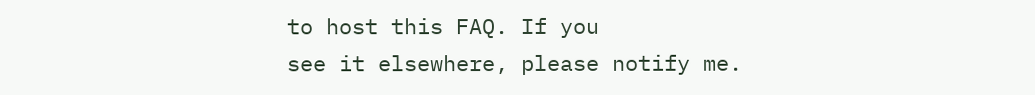to host this FAQ. If you
see it elsewhere, please notify me.